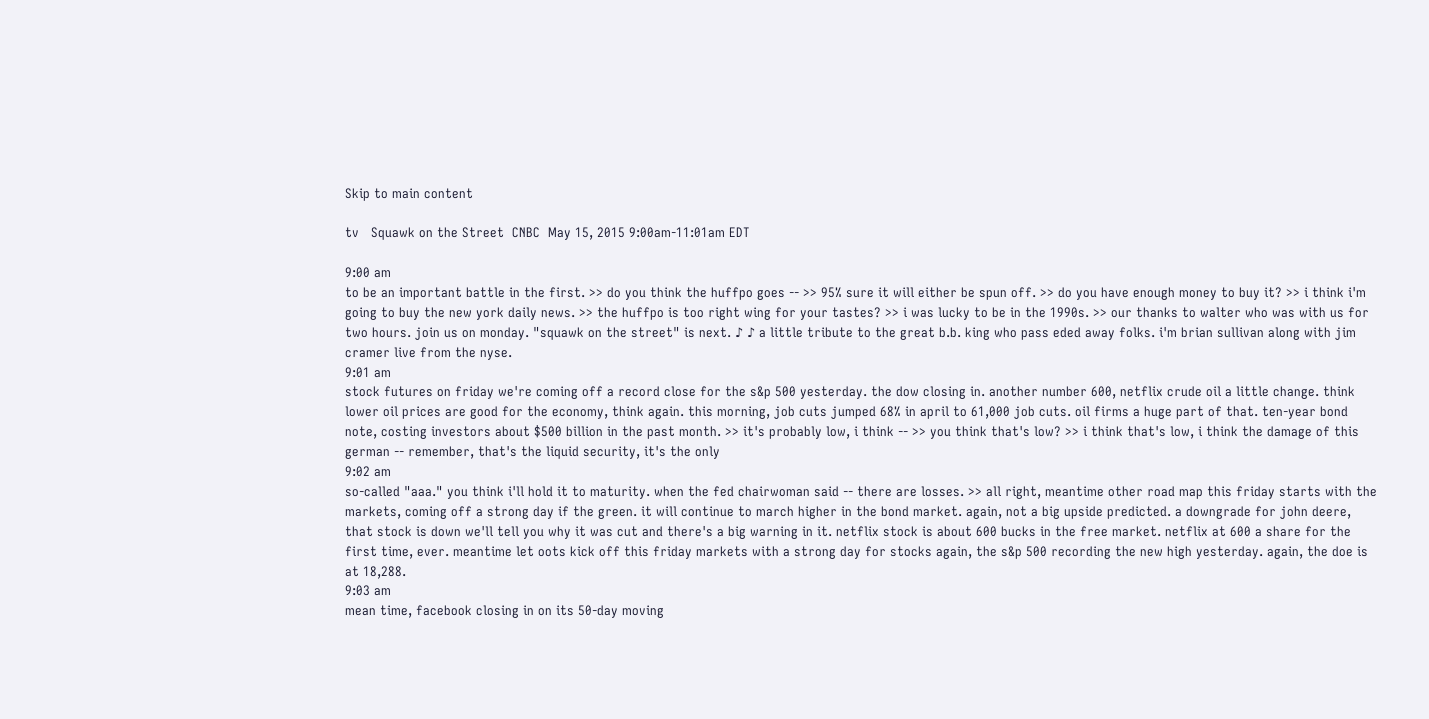Skip to main content

tv   Squawk on the Street  CNBC  May 15, 2015 9:00am-11:01am EDT

9:00 am
to be an important battle in the first. >> do you think the huffpo goes -- >> 95% sure it will either be spun off. >> do you have enough money to buy it? >> i think i'm going to buy the new york daily news. >> the huffpo is too right wing for your tastes? >> i was lucky to be in the 1990s. >> our thanks to walter who was with us for two hours. join us on monday. "squawk on the street" is next. ♪ ♪ a little tribute to the great b.b. king who pass eded away folks. i'm brian sullivan along with jim cramer live from the nyse.
9:01 am
stock futures on friday we're coming off a record close for the s&p 500 yesterday. the dow closing in. another number 600, netflix crude oil a little change. think lower oil prices are good for the economy, think again. this morning, job cuts jumped 68% in april to 61,000 job cuts. oil firms a huge part of that. ten-year bond note, costing investors about $500 billion in the past month. >> it's probably low, i think -- >> you think that's low? >> i think that's low, i think the damage of this german -- remember, that's the liquid security, it's the only
9:02 am
so-called "aaa." you think i'll hold it to maturity. when the fed chairwoman said -- there are losses. >> all right, meantime other road map this friday starts with the markets, coming off a strong day if the green. it will continue to march higher in the bond market. again, not a big upside predicted. a downgrade for john deere, that stock is down we'll tell you why it was cut and there's a big warning in it. netflix stock is about 600 bucks in the free market. netflix at 600 a share for the first time, ever. meantime let oots kick off this friday markets with a strong day for stocks again, the s&p 500 recording the new high yesterday. again, the doe is at 18,288.
9:03 am
mean time, facebook closing in on its 50-day moving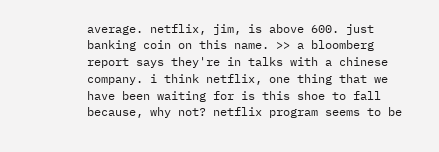average. netflix, jim, is above 600. just banking coin on this name. >> a bloomberg report says they're in talks with a chinese company. i think netflix, one thing that we have been waiting for is this shoe to fall because, why not? netflix program seems to be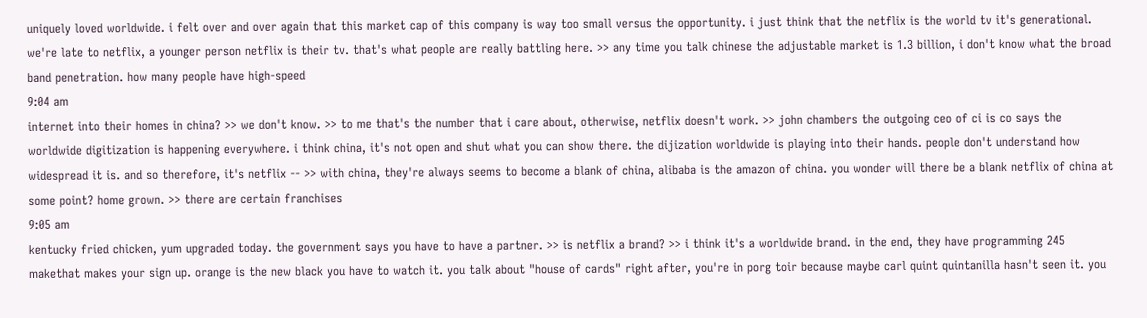uniquely loved worldwide. i felt over and over again that this market cap of this company is way too small versus the opportunity. i just think that the netflix is the world tv it's generational. we're late to netflix, a younger person netflix is their tv. that's what people are really battling here. >> any time you talk chinese the adjustable market is 1.3 billion, i don't know what the broad band penetration. how many people have high-speed
9:04 am
internet into their homes in china? >> we don't know. >> to me that's the number that i care about, otherwise, netflix doesn't work. >> john chambers the outgoing ceo of ci is co says the worldwide digitization is happening everywhere. i think china, it's not open and shut what you can show there. the dijization worldwide is playing into their hands. people don't understand how widespread it is. and so therefore, it's netflix -- >> with china, they're always seems to become a blank of china, alibaba is the amazon of china. you wonder will there be a blank netflix of china at some point? home grown. >> there are certain franchises
9:05 am
kentucky fried chicken, yum upgraded today. the government says you have to have a partner. >> is netflix a brand? >> i think it's a worldwide brand. in the end, they have programming 245 makethat makes your sign up. orange is the new black you have to watch it. you talk about "house of cards" right after, you're in porg toir because maybe carl quint quintanilla hasn't seen it. you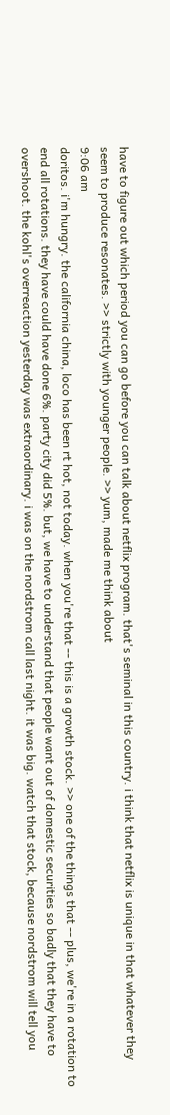have to figure out which period you can go before you can talk about netflix program. that's seminal in this country. i think that netflix is unique in that whatever they seem to produce resonates. >> strictly with younger people. >> yum, made me think about
9:06 am
doritos. i'm hungry. the california china, loco has been rt hot, not today. when you're that -- this is a growth stock. >> one of the things that -- plus, we're in a rotation to end all rotations. they have could have done 6%. party city did 5%. but, we have to understand that people want out of domestic securities so badly that they have to overshoot. the kohl's overreaction yesterday was extraordinary. i was on the nordstrom call last night. it was big. watch that stock, because nordstrom will tell you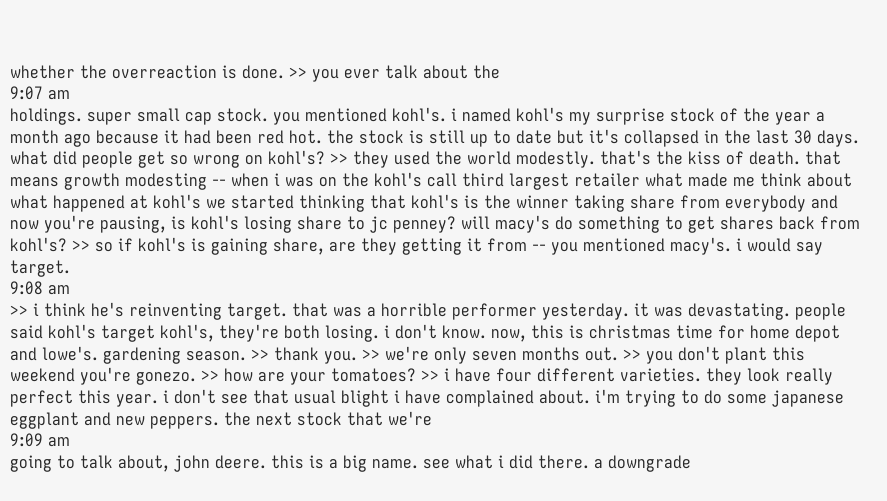whether the overreaction is done. >> you ever talk about the
9:07 am
holdings. super small cap stock. you mentioned kohl's. i named kohl's my surprise stock of the year a month ago because it had been red hot. the stock is still up to date but it's collapsed in the last 30 days. what did people get so wrong on kohl's? >> they used the world modestly. that's the kiss of death. that means growth modesting -- when i was on the kohl's call third largest retailer what made me think about what happened at kohl's we started thinking that kohl's is the winner taking share from everybody and now you're pausing, is kohl's losing share to jc penney? will macy's do something to get shares back from kohl's? >> so if kohl's is gaining share, are they getting it from -- you mentioned macy's. i would say target.
9:08 am
>> i think he's reinventing target. that was a horrible performer yesterday. it was devastating. people said kohl's target kohl's, they're both losing. i don't know. now, this is christmas time for home depot and lowe's. gardening season. >> thank you. >> we're only seven months out. >> you don't plant this weekend you're gonezo. >> how are your tomatoes? >> i have four different varieties. they look really perfect this year. i don't see that usual blight i have complained about. i'm trying to do some japanese eggplant and new peppers. the next stock that we're
9:09 am
going to talk about, john deere. this is a big name. see what i did there. a downgrade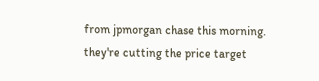from jpmorgan chase this morning. they're cutting the price target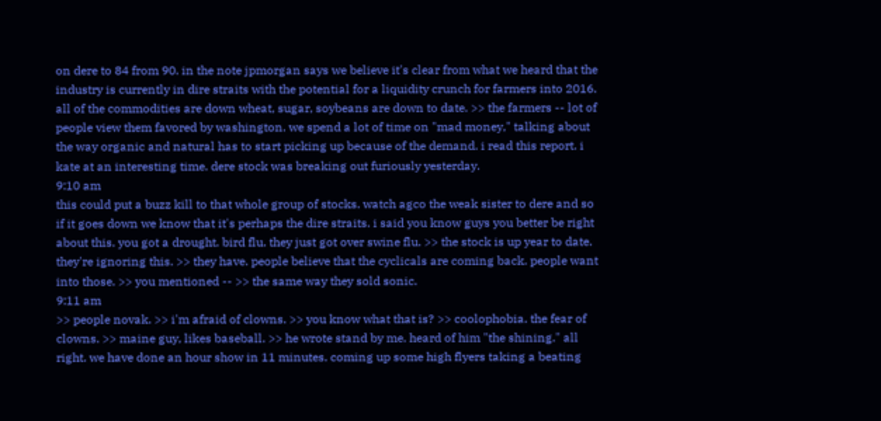on dere to 84 from 90. in the note jpmorgan says we believe it's clear from what we heard that the industry is currently in dire straits with the potential for a liquidity crunch for farmers into 2016. all of the commodities are down wheat, sugar, soybeans are down to date. >> the farmers -- lot of people view them favored by washington. we spend a lot of time on "mad money," talking about the way organic and natural has to start picking up because of the demand. i read this report. i kate at an interesting time. dere stock was breaking out furiously yesterday.
9:10 am
this could put a buzz kill to that whole group of stocks. watch agco the weak sister to dere and so if it goes down we know that it's perhaps the dire straits. i said you know guys you better be right about this. you got a drought. bird flu. they just got over swine flu. >> the stock is up year to date. they're ignoring this. >> they have. people believe that the cyclicals are coming back. people want into those. >> you mentioned -- >> the same way they sold sonic.
9:11 am
>> people novak. >> i'm afraid of clowns. >> you know what that is? >> coolophobia. the fear of clowns. >> maine guy, likes baseball. >> he wrote stand by me. heard of him "the shining." all right. we have done an hour show in 11 minutes. coming up some high flyers taking a beating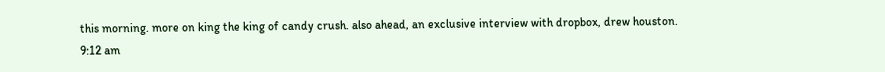this morning. more on king the king of candy crush. also ahead, an exclusive interview with dropbox, drew houston.
9:12 am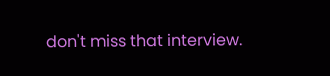don't miss that interview.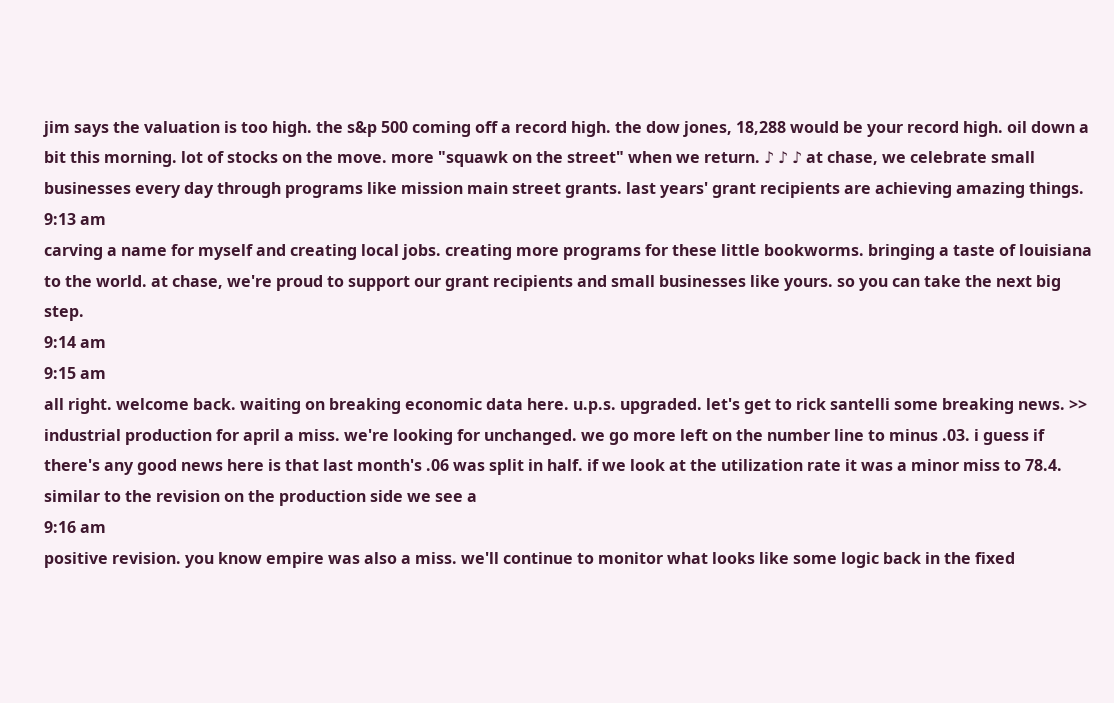jim says the valuation is too high. the s&p 500 coming off a record high. the dow jones, 18,288 would be your record high. oil down a bit this morning. lot of stocks on the move. more "squawk on the street" when we return. ♪ ♪ ♪ at chase, we celebrate small businesses every day through programs like mission main street grants. last years' grant recipients are achieving amazing things.
9:13 am
carving a name for myself and creating local jobs. creating more programs for these little bookworms. bringing a taste of louisiana to the world. at chase, we're proud to support our grant recipients and small businesses like yours. so you can take the next big step.
9:14 am
9:15 am
all right. welcome back. waiting on breaking economic data here. u.p.s. upgraded. let's get to rick santelli some breaking news. >> industrial production for april a miss. we're looking for unchanged. we go more left on the number line to minus .03. i guess if there's any good news here is that last month's .06 was split in half. if we look at the utilization rate it was a minor miss to 78.4. similar to the revision on the production side we see a
9:16 am
positive revision. you know empire was also a miss. we'll continue to monitor what looks like some logic back in the fixed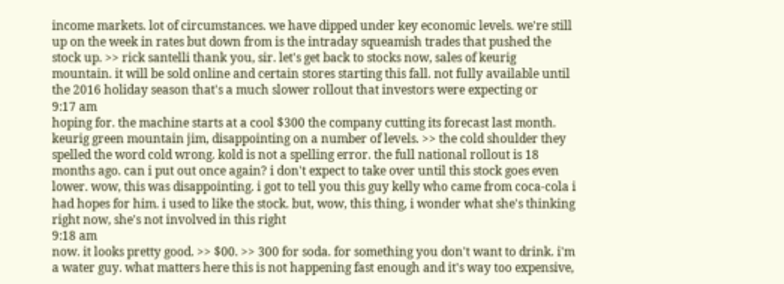income markets. lot of circumstances. we have dipped under key economic levels. we're still up on the week in rates but down from is the intraday squeamish trades that pushed the stock up. >> rick santelli thank you, sir. let's get back to stocks now, sales of keurig mountain. it will be sold online and certain stores starting this fall. not fully available until the 2016 holiday season that's a much slower rollout that investors were expecting or
9:17 am
hoping for. the machine starts at a cool $300 the company cutting its forecast last month. keurig green mountain jim, disappointing on a number of levels. >> the cold shoulder they spelled the word cold wrong. kold is not a spelling error. the full national rollout is 18 months ago. can i put out once again? i don't expect to take over until this stock goes even lower. wow, this was disappointing. i got to tell you this guy kelly who came from coca-cola i had hopes for him. i used to like the stock. but, wow, this thing, i wonder what she's thinking right now, she's not involved in this right
9:18 am
now. it looks pretty good. >> $00. >> 300 for soda. for something you don't want to drink. i'm a water guy. what matters here this is not happening fast enough and it's way too expensive,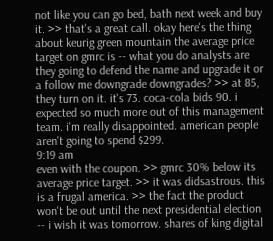not like you can go bed, bath next week and buy it. >> that's a great call. okay here's the thing about keurig green mountain the average price target on gmrc is -- what you do analysts are they going to defend the name and upgrade it or a follow me downgrade downgrades? >> at 85, they turn on it. it's 73. coca-cola bids 90. i expected so much more out of this management team. i'm really disappointed. american people aren't going to spend $299.
9:19 am
even with the coupon. >> gmrc 30% below its average price target. >> it was didsastrous. this is a frugal america. >> the fact the product won't be out until the next presidential election -- i wish it was tomorrow. shares of king digital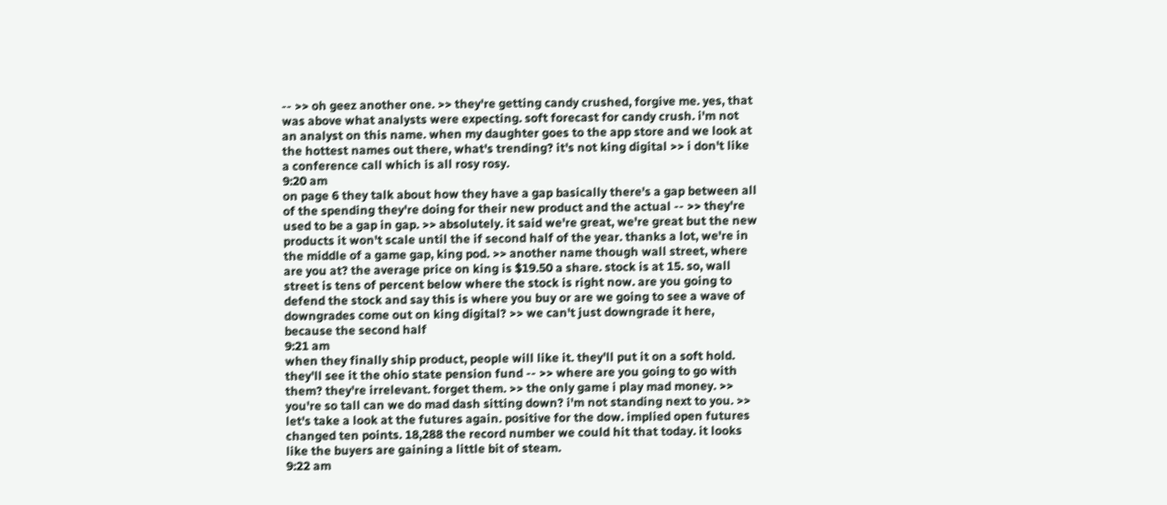-- >> oh geez another one. >> they're getting candy crushed, forgive me. yes, that was above what analysts were expecting. soft forecast for candy crush. i'm not an analyst on this name. when my daughter goes to the app store and we look at the hottest names out there, what's trending? it's not king digital >> i don't like a conference call which is all rosy rosy.
9:20 am
on page 6 they talk about how they have a gap basically there's a gap between all of the spending they're doing for their new product and the actual -- >> they're used to be a gap in gap. >> absolutely. it said we're great, we're great but the new products it won't scale until the if second half of the year. thanks a lot, we're in the middle of a game gap, king pod. >> another name though wall street, where are you at? the average price on king is $19.50 a share. stock is at 15. so, wall street is tens of percent below where the stock is right now. are you going to defend the stock and say this is where you buy or are we going to see a wave of downgrades come out on king digital? >> we can't just downgrade it here, because the second half
9:21 am
when they finally ship product, people will like it. they'll put it on a soft hold. they'll see it the ohio state pension fund -- >> where are you going to go with them? they're irrelevant. forget them. >> the only game i play mad money. >> you're so tall can we do mad dash sitting down? i'm not standing next to you. >> let's take a look at the futures again. positive for the dow. implied open futures changed ten points. 18,288 the record number we could hit that today. it looks like the buyers are gaining a little bit of steam.
9:22 am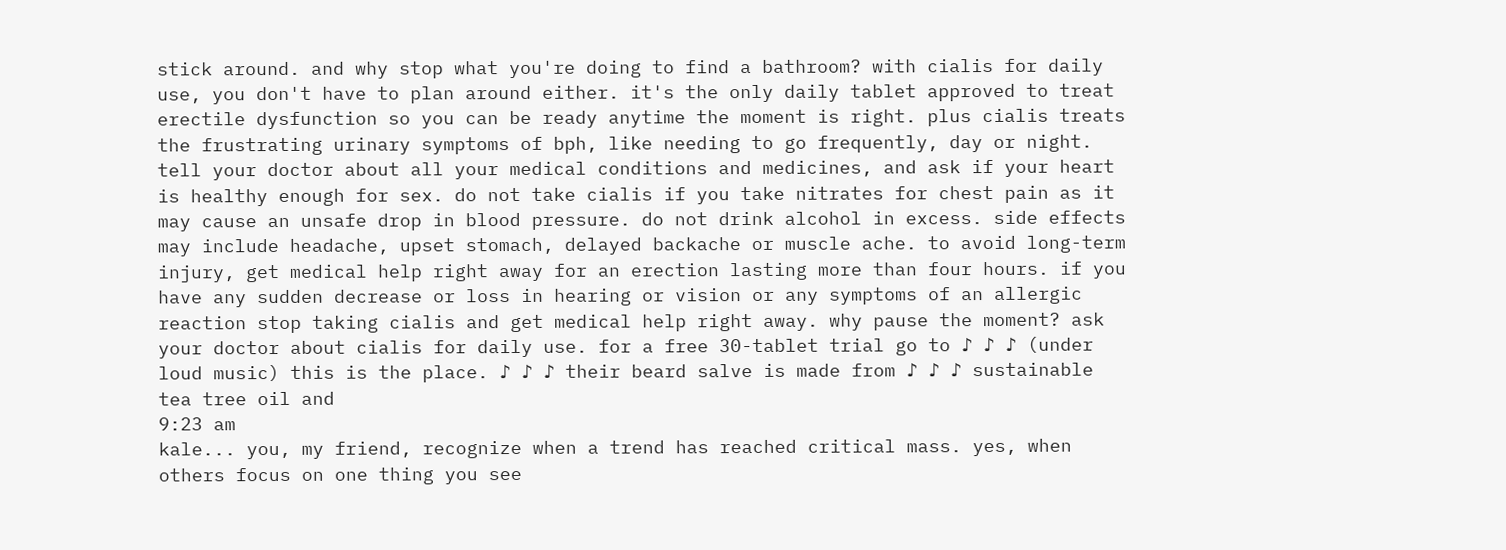stick around. and why stop what you're doing to find a bathroom? with cialis for daily use, you don't have to plan around either. it's the only daily tablet approved to treat erectile dysfunction so you can be ready anytime the moment is right. plus cialis treats the frustrating urinary symptoms of bph, like needing to go frequently, day or night. tell your doctor about all your medical conditions and medicines, and ask if your heart is healthy enough for sex. do not take cialis if you take nitrates for chest pain as it may cause an unsafe drop in blood pressure. do not drink alcohol in excess. side effects may include headache, upset stomach, delayed backache or muscle ache. to avoid long-term injury, get medical help right away for an erection lasting more than four hours. if you have any sudden decrease or loss in hearing or vision or any symptoms of an allergic reaction stop taking cialis and get medical help right away. why pause the moment? ask your doctor about cialis for daily use. for a free 30-tablet trial go to ♪ ♪ ♪ (under loud music) this is the place. ♪ ♪ ♪ their beard salve is made from ♪ ♪ ♪ sustainable tea tree oil and
9:23 am
kale... you, my friend, recognize when a trend has reached critical mass. yes, when others focus on one thing you see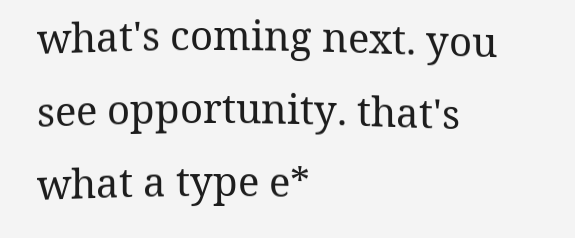what's coming next. you see opportunity. that's what a type e*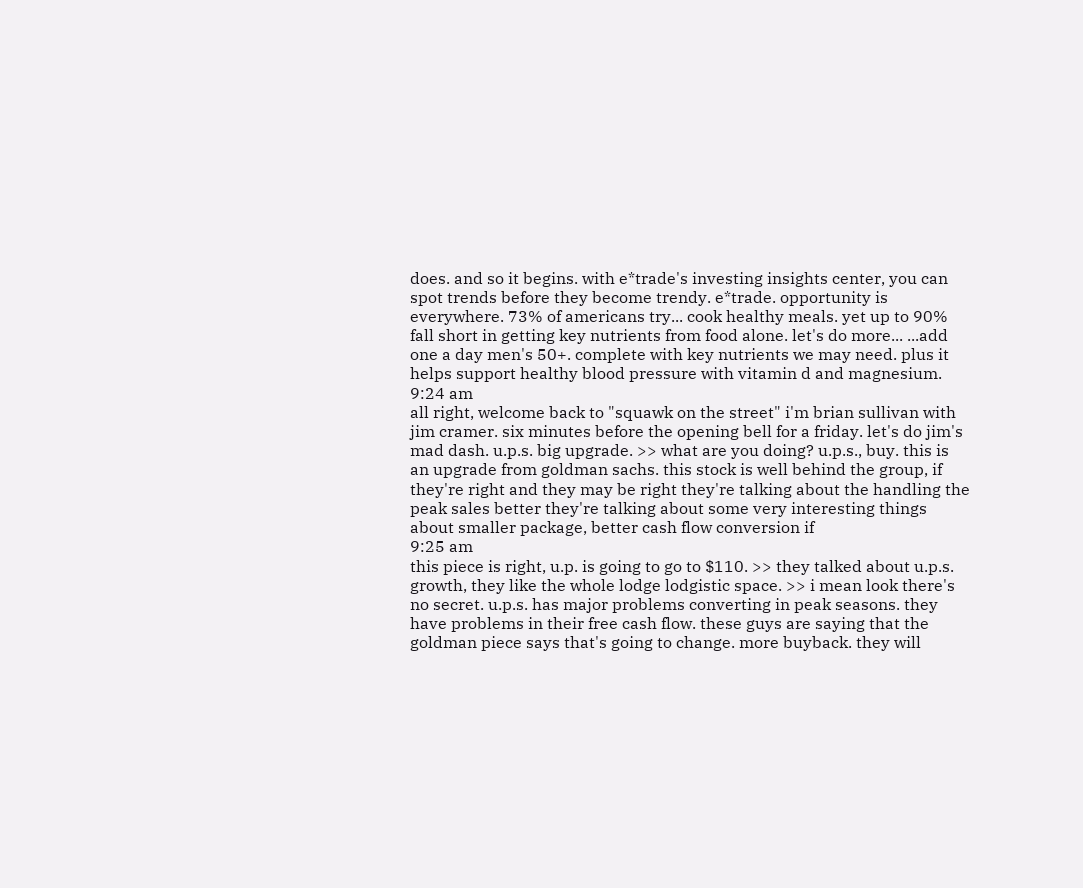does. and so it begins. with e*trade's investing insights center, you can spot trends before they become trendy. e*trade. opportunity is everywhere. 73% of americans try... cook healthy meals. yet up to 90% fall short in getting key nutrients from food alone. let's do more... ...add one a day men's 50+. complete with key nutrients we may need. plus it helps support healthy blood pressure with vitamin d and magnesium.
9:24 am
all right, welcome back to "squawk on the street" i'm brian sullivan with jim cramer. six minutes before the opening bell for a friday. let's do jim's mad dash. u.p.s. big upgrade. >> what are you doing? u.p.s., buy. this is an upgrade from goldman sachs. this stock is well behind the group, if they're right and they may be right they're talking about the handling the peak sales better they're talking about some very interesting things about smaller package, better cash flow conversion if
9:25 am
this piece is right, u.p. is going to go to $110. >> they talked about u.p.s. growth, they like the whole lodge lodgistic space. >> i mean look there's no secret. u.p.s. has major problems converting in peak seasons. they have problems in their free cash flow. these guys are saying that the goldman piece says that's going to change. more buyback. they will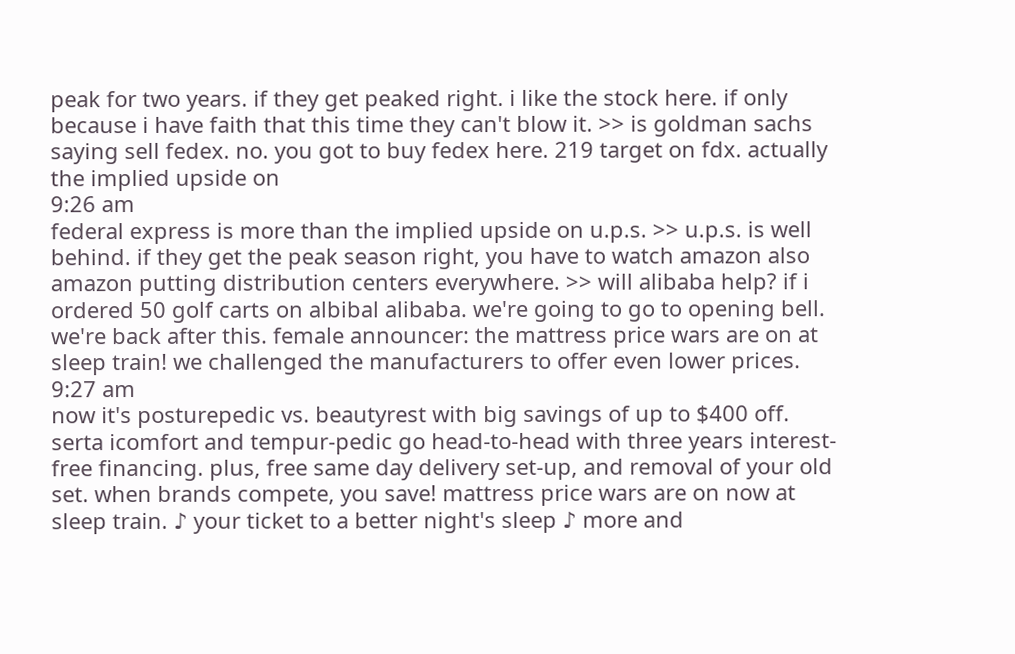peak for two years. if they get peaked right. i like the stock here. if only because i have faith that this time they can't blow it. >> is goldman sachs saying sell fedex. no. you got to buy fedex here. 219 target on fdx. actually the implied upside on
9:26 am
federal express is more than the implied upside on u.p.s. >> u.p.s. is well behind. if they get the peak season right, you have to watch amazon also amazon putting distribution centers everywhere. >> will alibaba help? if i ordered 50 golf carts on albibal alibaba. we're going to go to opening bell. we're back after this. female announcer: the mattress price wars are on at sleep train! we challenged the manufacturers to offer even lower prices.
9:27 am
now it's posturepedic vs. beautyrest with big savings of up to $400 off. serta icomfort and tempur-pedic go head-to-head with three years interest-free financing. plus, free same day delivery set-up, and removal of your old set. when brands compete, you save! mattress price wars are on now at sleep train. ♪ your ticket to a better night's sleep ♪ more and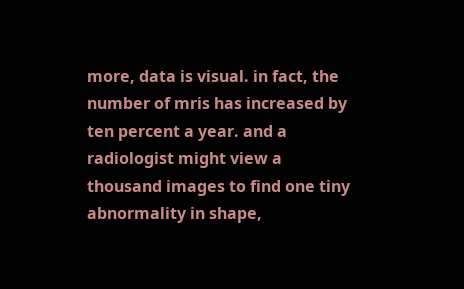more, data is visual. in fact, the number of mris has increased by ten percent a year. and a radiologist might view a thousand images to find one tiny abnormality in shape,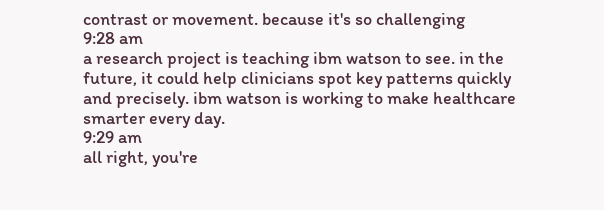contrast or movement. because it's so challenging
9:28 am
a research project is teaching ibm watson to see. in the future, it could help clinicians spot key patterns quickly and precisely. ibm watson is working to make healthcare smarter every day.
9:29 am
all right, you're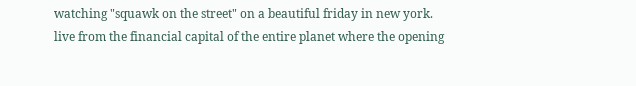watching "squawk on the street" on a beautiful friday in new york. live from the financial capital of the entire planet where the opening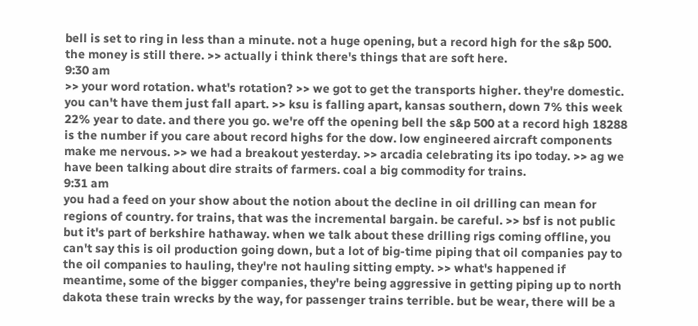bell is set to ring in less than a minute. not a huge opening, but a record high for the s&p 500. the money is still there. >> actually i think there's things that are soft here.
9:30 am
>> your word rotation. what's rotation? >> we got to get the transports higher. they're domestic. you can't have them just fall apart. >> ksu is falling apart, kansas southern, down 7% this week 22% year to date. and there you go. we're off the opening bell the s&p 500 at a record high 18288 is the number if you care about record highs for the dow. low engineered aircraft components make me nervous. >> we had a breakout yesterday. >> arcadia celebrating its ipo today. >> ag we have been talking about dire straits of farmers. coal a big commodity for trains.
9:31 am
you had a feed on your show about the notion about the decline in oil drilling can mean for regions of country. for trains, that was the incremental bargain. be careful. >> bsf is not public but it's part of berkshire hathaway. when we talk about these drilling rigs coming offline, you can't say this is oil production going down, but a lot of big-time piping that oil companies pay to the oil companies to hauling, they're not hauling sitting empty. >> what's happened if meantime, some of the bigger companies, they're being aggressive in getting piping up to north dakota these train wrecks by the way, for passenger trains terrible. but be wear, there will be a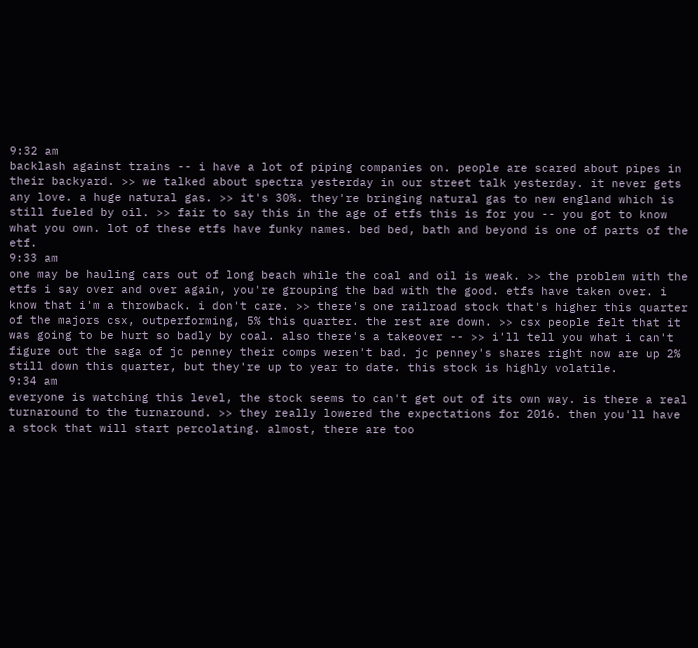9:32 am
backlash against trains -- i have a lot of piping companies on. people are scared about pipes in their backyard. >> we talked about spectra yesterday in our street talk yesterday. it never gets any love. a huge natural gas. >> it's 30%. they're bringing natural gas to new england which is still fueled by oil. >> fair to say this in the age of etfs this is for you -- you got to know what you own. lot of these etfs have funky names. bed bed, bath and beyond is one of parts of the etf.
9:33 am
one may be hauling cars out of long beach while the coal and oil is weak. >> the problem with the etfs i say over and over again, you're grouping the bad with the good. etfs have taken over. i know that i'm a throwback. i don't care. >> there's one railroad stock that's higher this quarter of the majors csx, outperforming, 5% this quarter. the rest are down. >> csx people felt that it was going to be hurt so badly by coal. also there's a takeover -- >> i'll tell you what i can't figure out the saga of jc penney their comps weren't bad. jc penney's shares right now are up 2% still down this quarter, but they're up to year to date. this stock is highly volatile.
9:34 am
everyone is watching this level, the stock seems to can't get out of its own way. is there a real turnaround to the turnaround. >> they really lowered the expectations for 2016. then you'll have a stock that will start percolating. almost, there are too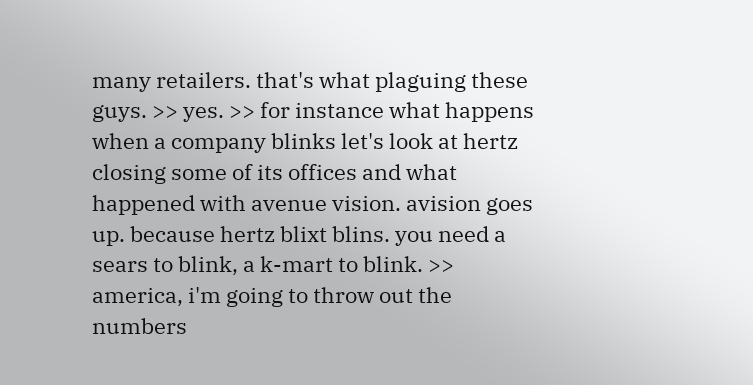many retailers. that's what plaguing these guys. >> yes. >> for instance what happens when a company blinks let's look at hertz closing some of its offices and what happened with avenue vision. avision goes up. because hertz blixt blins. you need a sears to blink, a k-mart to blink. >> america, i'm going to throw out the numbers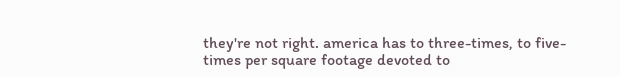they're not right. america has to three-times, to five-times per square footage devoted to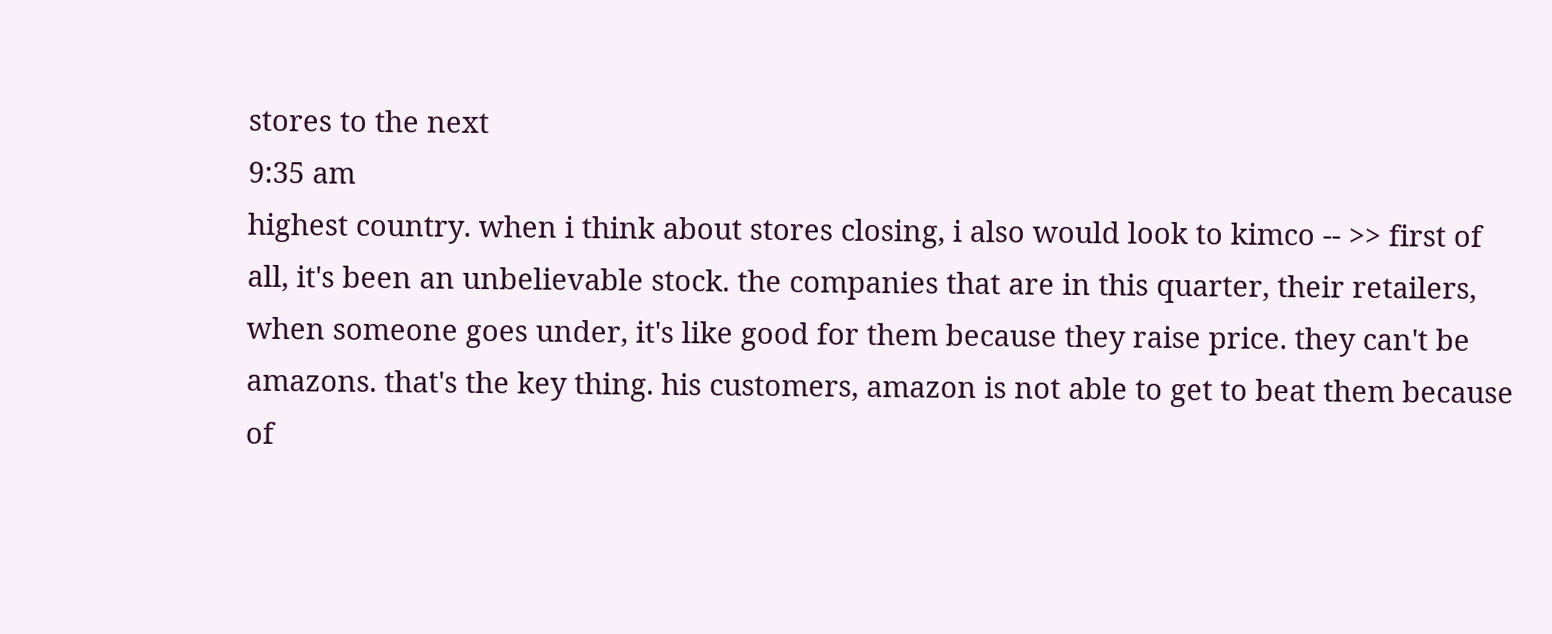stores to the next
9:35 am
highest country. when i think about stores closing, i also would look to kimco -- >> first of all, it's been an unbelievable stock. the companies that are in this quarter, their retailers, when someone goes under, it's like good for them because they raise price. they can't be amazons. that's the key thing. his customers, amazon is not able to get to beat them because of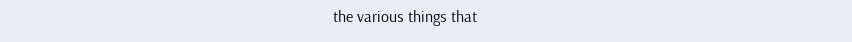the various things that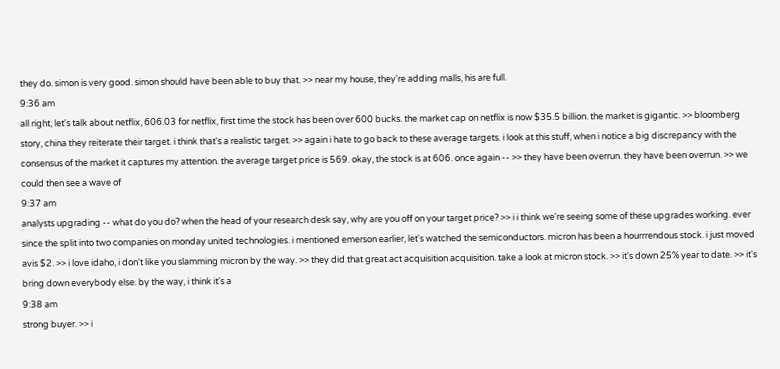they do. simon is very good. simon should have been able to buy that. >> near my house, they're adding malls, his are full.
9:36 am
all right, let's talk about netflix, 606.03 for netflix, first time the stock has been over 600 bucks. the market cap on netflix is now $35.5 billion. the market is gigantic. >> bloomberg story, china they reiterate their target. i think that's a realistic target. >> again i hate to go back to these average targets. i look at this stuff, when i notice a big discrepancy with the consensus of the market it captures my attention. the average target price is 569. okay, the stock is at 606. once again -- >> they have been overrun. they have been overrun. >> we could then see a wave of
9:37 am
analysts upgrading -- what do you do? when the head of your research desk say, why are you off on your target price? >> i i think we're seeing some of these upgrades working. ever since the split into two companies on monday united technologies. i mentioned emerson earlier, let's watched the semiconductors. micron has been a hourrrendous stock. i just moved avis $2. >> i love idaho, i don't like you slamming micron by the way. >> they did that great act acquisition acquisition. take a look at micron stock. >> it's down 25% year to date. >> it's bring down everybody else. by the way, i think it's a
9:38 am
strong buyer. >> i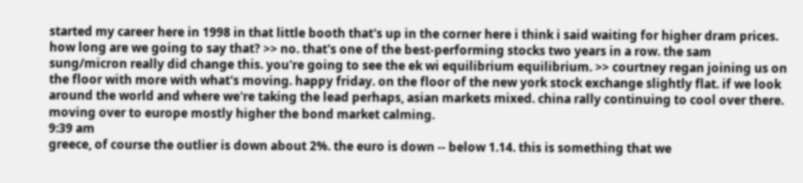started my career here in 1998 in that little booth that's up in the corner here i think i said waiting for higher dram prices. how long are we going to say that? >> no. that's one of the best-performing stocks two years in a row. the sam sung/micron really did change this. you're going to see the ek wi equilibrium equilibrium. >> courtney regan joining us on the floor with more with what's moving. happy friday. on the floor of the new york stock exchange slightly flat. if we look around the world and where we're taking the lead perhaps, asian markets mixed. china rally continuing to cool over there. moving over to europe mostly higher the bond market calming.
9:39 am
greece, of course the outlier is down about 2%. the euro is down -- below 1.14. this is something that we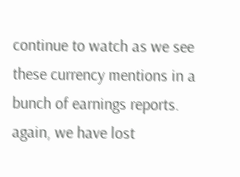continue to watch as we see these currency mentions in a bunch of earnings reports. again, we have lost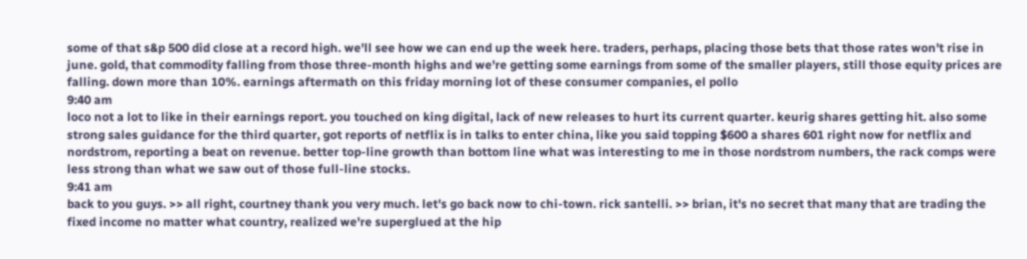some of that s&p 500 did close at a record high. we'll see how we can end up the week here. traders, perhaps, placing those bets that those rates won't rise in june. gold, that commodity falling from those three-month highs and we're getting some earnings from some of the smaller players, still those equity prices are falling. down more than 10%. earnings aftermath on this friday morning lot of these consumer companies, el pollo
9:40 am
loco not a lot to like in their earnings report. you touched on king digital, lack of new releases to hurt its current quarter. keurig shares getting hit. also some strong sales guidance for the third quarter, got reports of netflix is in talks to enter china, like you said topping $600 a shares 601 right now for netflix and nordstrom, reporting a beat on revenue. better top-line growth than bottom line what was interesting to me in those nordstrom numbers, the rack comps were less strong than what we saw out of those full-line stocks.
9:41 am
back to you guys. >> all right, courtney thank you very much. let's go back now to chi-town. rick santelli. >> brian, it's no secret that many that are trading the fixed income no matter what country, realized we're superglued at the hip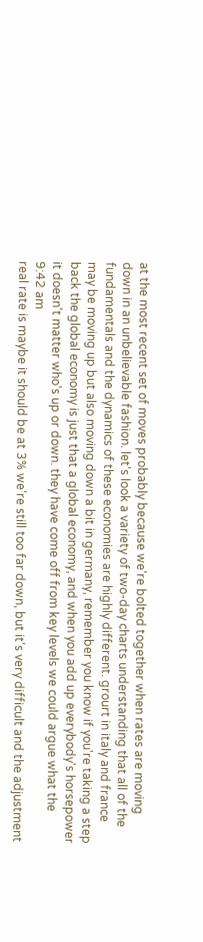at the most recent set of moves probably because we're bolted together when rates are moving down in an unbelievable fashion. let's look a variety of two-day charts understanding that all of the fundamentals and the dynamics of these economies are highly different. grourt in italy and france may be moving up but also moving down a bit in germany, remember you know if you're taking a step back the global economy is just that a global economy, and when you add up everybody's horsepower it doesn't matter who's up or down. they have come off from key levels we could argue what the
9:42 am
real rate is maybe it should be at 3% we're still too far down, but it's very difficult and the adjustment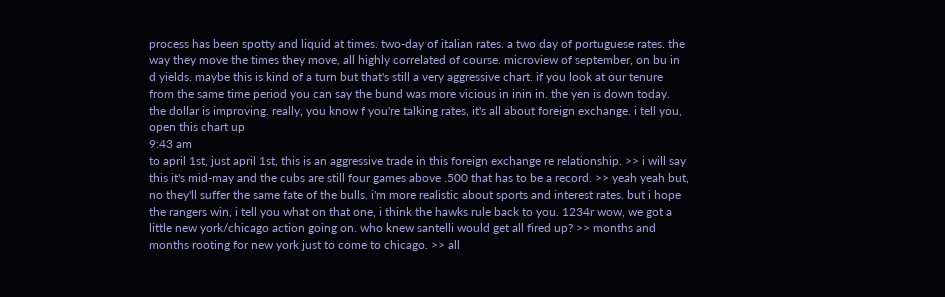process has been spotty and liquid at times. two-day of italian rates. a two day of portuguese rates. the way they move the times they move, all highly correlated of course. microview of september, on bu in d yields. maybe this is kind of a turn but that's still a very aggressive chart. if you look at our tenure from the same time period you can say the bund was more vicious in inin in. the yen is down today. the dollar is improving. really, you know f you're talking rates, it's all about foreign exchange. i tell you, open this chart up
9:43 am
to april 1st, just april 1st, this is an aggressive trade in this foreign exchange re relationship. >> i will say this it's mid-may and the cubs are still four games above .500 that has to be a record. >> yeah yeah but, no they'll suffer the same fate of the bulls. i'm more realistic about sports and interest rates. but i hope the rangers win, i tell you what on that one, i think the hawks rule back to you. 1234r wow, we got a little new york/chicago action going on. who knew santelli would get all fired up? >> months and months rooting for new york just to come to chicago. >> all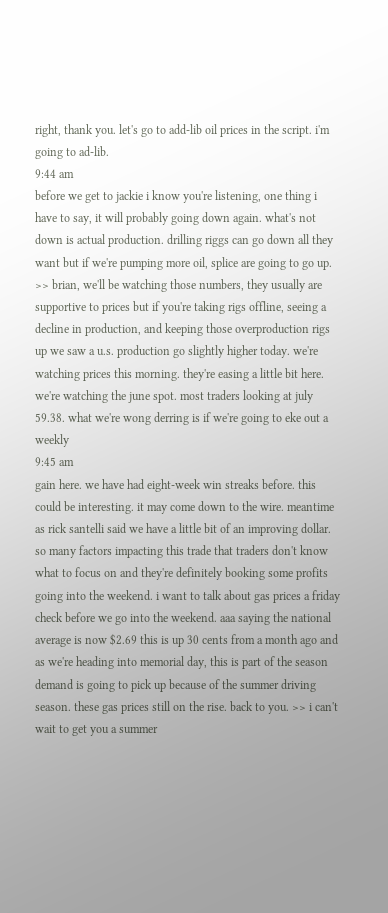right, thank you. let's go to add-lib oil prices in the script. i'm going to ad-lib.
9:44 am
before we get to jackie i know you're listening, one thing i have to say, it will probably going down again. what's not down is actual production. drilling riggs can go down all they want but if we're pumping more oil, splice are going to go up. >> brian, we'll be watching those numbers, they usually are supportive to prices but if you're taking rigs offline, seeing a decline in production, and keeping those overproduction rigs up we saw a u.s. production go slightly higher today. we're watching prices this morning. they're easing a little bit here. we're watching the june spot. most traders looking at july 59.38. what we're wong derring is if we're going to eke out a weekly
9:45 am
gain here. we have had eight-week win streaks before. this could be interesting. it may come down to the wire. meantime as rick santelli said we have a little bit of an improving dollar. so many factors impacting this trade that traders don't know what to focus on and they're definitely booking some profits going into the weekend. i want to talk about gas prices a friday check before we go into the weekend. aaa saying the national average is now $2.69 this is up 30 cents from a month ago and as we're heading into memorial day, this is part of the season demand is going to pick up because of the summer driving season. these gas prices still on the rise. back to you. >> i can't wait to get you a summer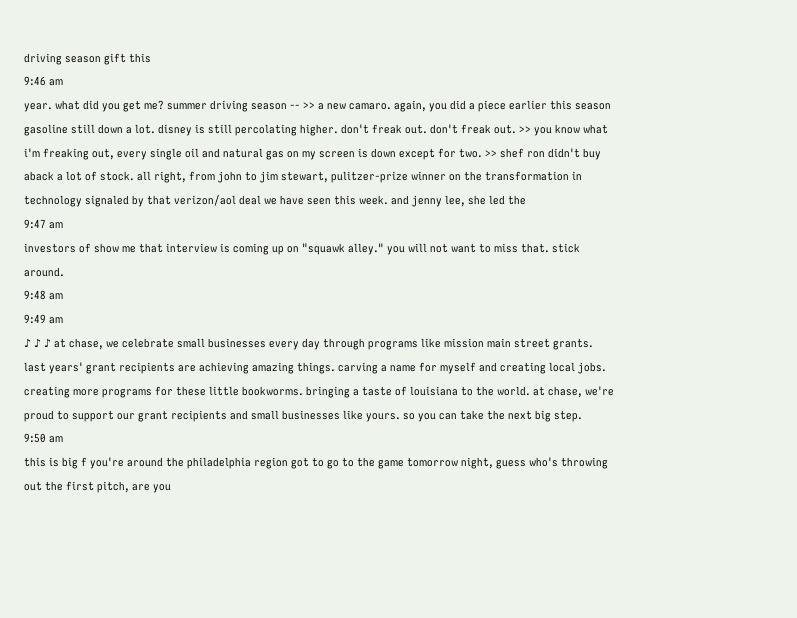driving season gift this
9:46 am
year. what did you get me? summer driving season -- >> a new camaro. again, you did a piece earlier this season gasoline still down a lot. disney is still percolating higher. don't freak out. don't freak out. >> you know what i'm freaking out, every single oil and natural gas on my screen is down except for two. >> shef ron didn't buy aback a lot of stock. all right, from john to jim stewart, pulitzer-prize winner on the transformation in technology signaled by that verizon/aol deal we have seen this week. and jenny lee, she led the
9:47 am
investors of show me that interview is coming up on "squawk alley." you will not want to miss that. stick around.
9:48 am
9:49 am
♪ ♪ ♪ at chase, we celebrate small businesses every day through programs like mission main street grants. last years' grant recipients are achieving amazing things. carving a name for myself and creating local jobs. creating more programs for these little bookworms. bringing a taste of louisiana to the world. at chase, we're proud to support our grant recipients and small businesses like yours. so you can take the next big step.
9:50 am
this is big f you're around the philadelphia region got to go to the game tomorrow night, guess who's throwing out the first pitch, are you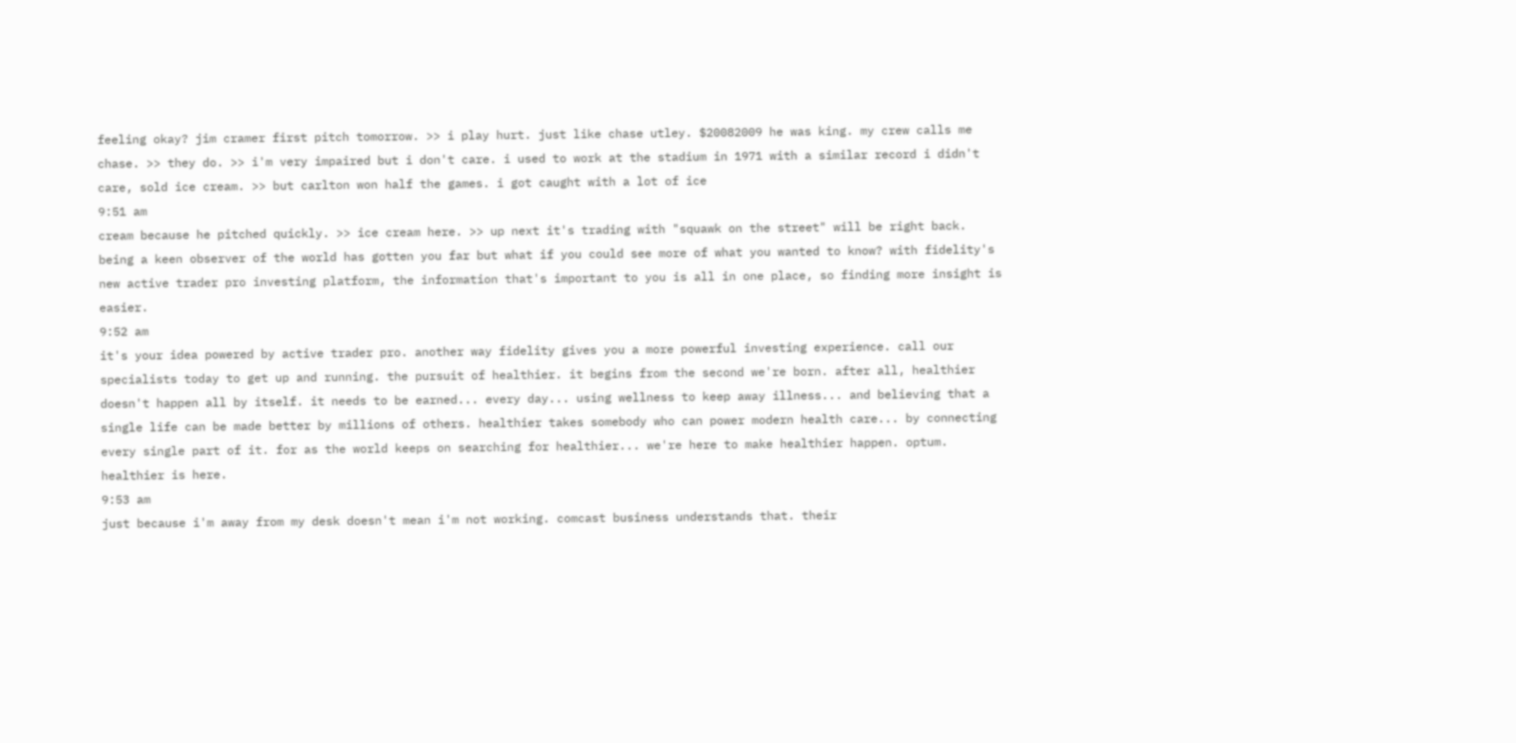feeling okay? jim cramer first pitch tomorrow. >> i play hurt. just like chase utley. $20082009 he was king. my crew calls me chase. >> they do. >> i'm very impaired but i don't care. i used to work at the stadium in 1971 with a similar record i didn't care, sold ice cream. >> but carlton won half the games. i got caught with a lot of ice
9:51 am
cream because he pitched quickly. >> ice cream here. >> up next it's trading with "squawk on the street" will be right back. being a keen observer of the world has gotten you far but what if you could see more of what you wanted to know? with fidelity's new active trader pro investing platform, the information that's important to you is all in one place, so finding more insight is easier.
9:52 am
it's your idea powered by active trader pro. another way fidelity gives you a more powerful investing experience. call our specialists today to get up and running. the pursuit of healthier. it begins from the second we're born. after all, healthier doesn't happen all by itself. it needs to be earned... every day... using wellness to keep away illness... and believing that a single life can be made better by millions of others. healthier takes somebody who can power modern health care... by connecting every single part of it. for as the world keeps on searching for healthier... we're here to make healthier happen. optum. healthier is here.
9:53 am
just because i'm away from my desk doesn't mean i'm not working. comcast business understands that. their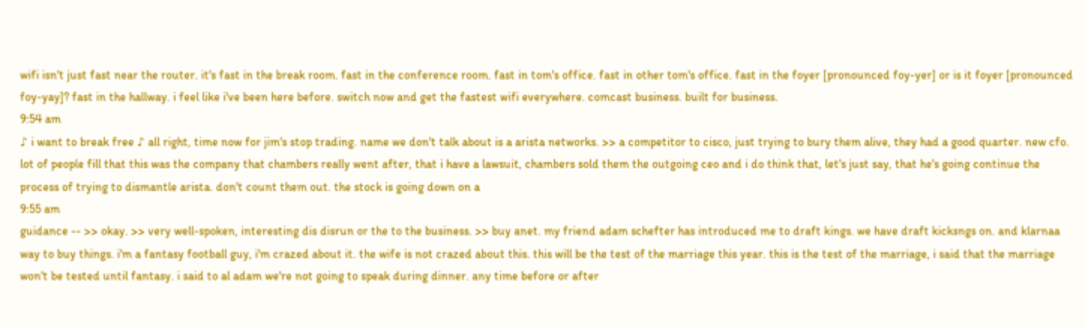wifi isn't just fast near the router. it's fast in the break room. fast in the conference room. fast in tom's office. fast in other tom's office. fast in the foyer [pronounced foy-yer] or is it foyer [pronounced foy-yay]? fast in the hallway. i feel like i've been here before. switch now and get the fastest wifi everywhere. comcast business. built for business.
9:54 am
♪ i want to break free ♪ all right, time now for jim's stop trading. name we don't talk about is a arista networks. >> a competitor to cisco, just trying to bury them alive, they had a good quarter. new cfo. lot of people fill that this was the company that chambers really went after, that i have a lawsuit, chambers sold them the outgoing ceo and i do think that, let's just say, that he's going continue the process of trying to dismantle arista. don't count them out. the stock is going down on a
9:55 am
guidance -- >> okay. >> very well-spoken, interesting dis disrun or the to the business. >> buy anet. my friend adam schefter has introduced me to draft kings. we have draft kicksngs on. and klarnaa way to buy things. i'm a fantasy football guy, i'm crazed about it. the wife is not crazed about this. this will be the test of the marriage this year. this is the test of the marriage, i said that the marriage won't be tested until fantasy. i said to al adam we're not going to speak during dinner. any time before or after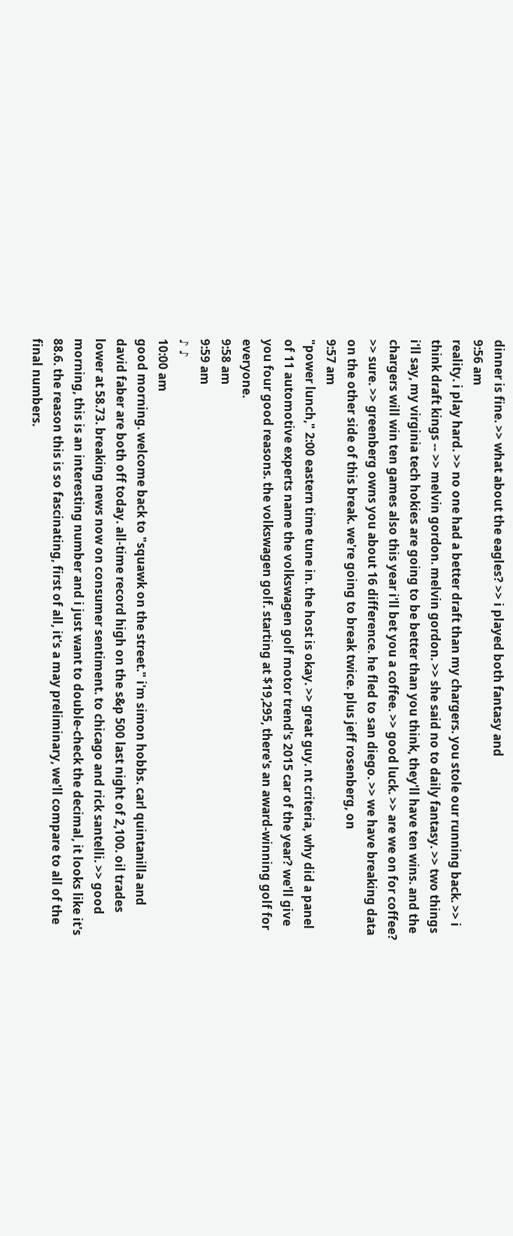dinner is fine. >> what about the eagles? >> i played both fantasy and
9:56 am
reality. i play hard. >> no one had a better draft than my chargers. you stole our running back. >> i think draft kings -- >> melvin gordon. melvin gordon. >> she said no to daily fantasy. >> two things i'll say, my virginia tech hokies are going to be better than you think, they'll have ten wins. and the chargers will win ten games also this year i'll bet you a coffee. >> good luck. >> are we on for coffee? >> sure. >> greenberg owns you about 16 difference. he fled to san diego. >> we have breaking data on the other side of this break. we're going to break twice. plus jeff rosenberg, on
9:57 am
"power lunch," 2:00 eastern time tune in. the host is okay. >> great guy. nt criteria, why did a panel of 11 automotive experts name the volkswagen golf motor trend's 2015 car of the year? we'll give you four good reasons. the volkswagen golf. starting at $19,295, there's an award-winning golf for everyone.
9:58 am
9:59 am
♪ ♪
10:00 am
good morning. welcome back to "squawk on the street." i'm simon hobbs. carl quintanilla and david faber are both off today. all-time record high on the s&p 500 last night of 2,100. oil trades lower at 58.73. breaking news now on consumer sentiment. to chicago and rick santelli. >> good morning, this is an interesting number and i just want to double-check the decimal, it looks like it's 88.6. the reason this is so fascinating, first of all, it's a may preliminary, we'll compare to all of the final numbers.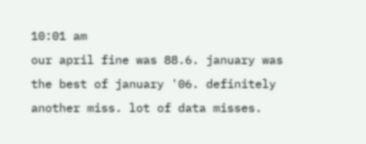10:01 am
our april fine was 88.6. january was the best of january '06. definitely another miss. lot of data misses.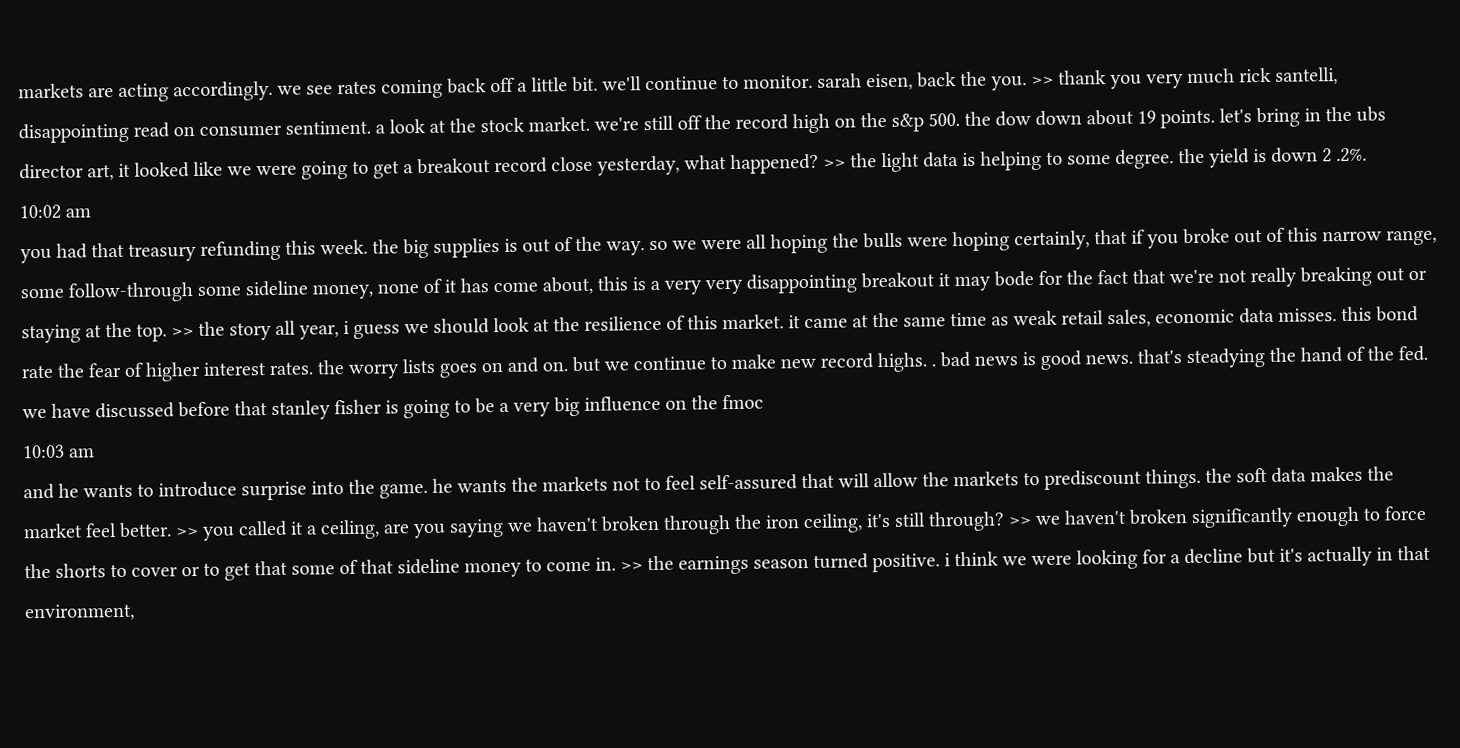markets are acting accordingly. we see rates coming back off a little bit. we'll continue to monitor. sarah eisen, back the you. >> thank you very much rick santelli, disappointing read on consumer sentiment. a look at the stock market. we're still off the record high on the s&p 500. the dow down about 19 points. let's bring in the ubs director art, it looked like we were going to get a breakout record close yesterday, what happened? >> the light data is helping to some degree. the yield is down 2 .2%.
10:02 am
you had that treasury refunding this week. the big supplies is out of the way. so we were all hoping the bulls were hoping certainly, that if you broke out of this narrow range, some follow-through some sideline money, none of it has come about, this is a very very disappointing breakout it may bode for the fact that we're not really breaking out or staying at the top. >> the story all year, i guess we should look at the resilience of this market. it came at the same time as weak retail sales, economic data misses. this bond rate the fear of higher interest rates. the worry lists goes on and on. but we continue to make new record highs. . bad news is good news. that's steadying the hand of the fed. we have discussed before that stanley fisher is going to be a very big influence on the fmoc
10:03 am
and he wants to introduce surprise into the game. he wants the markets not to feel self-assured that will allow the markets to prediscount things. the soft data makes the market feel better. >> you called it a ceiling, are you saying we haven't broken through the iron ceiling, it's still through? >> we haven't broken significantly enough to force the shorts to cover or to get that some of that sideline money to come in. >> the earnings season turned positive. i think we were looking for a decline but it's actually in that environment,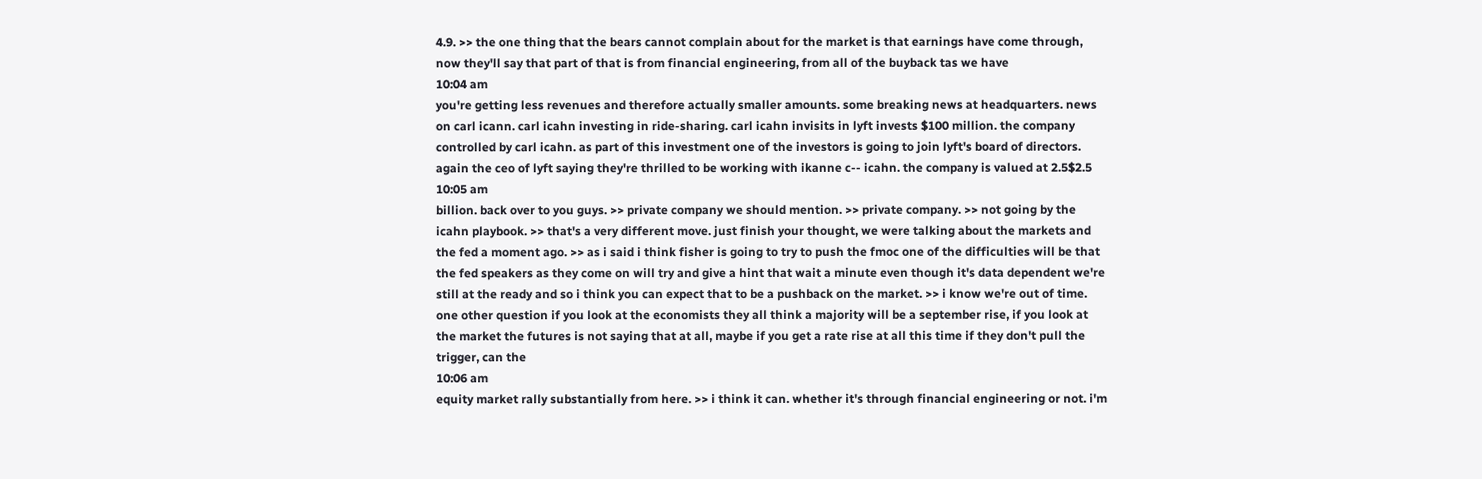4.9. >> the one thing that the bears cannot complain about for the market is that earnings have come through, now they'll say that part of that is from financial engineering, from all of the buyback tas we have
10:04 am
you're getting less revenues and therefore actually smaller amounts. some breaking news at headquarters. news on carl icann. carl icahn investing in ride-sharing. carl icahn invisits in lyft invests $100 million. the company controlled by carl icahn. as part of this investment one of the investors is going to join lyft's board of directors. again the ceo of lyft saying they're thrilled to be working with ikanne c-- icahn. the company is valued at 2.5$2.5
10:05 am
billion. back over to you guys. >> private company we should mention. >> private company. >> not going by the icahn playbook. >> that's a very different move. just finish your thought, we were talking about the markets and the fed a moment ago. >> as i said i think fisher is going to try to push the fmoc one of the difficulties will be that the fed speakers as they come on will try and give a hint that wait a minute even though it's data dependent we're still at the ready and so i think you can expect that to be a pushback on the market. >> i know we're out of time. one other question if you look at the economists they all think a majority will be a september rise, if you look at the market the futures is not saying that at all, maybe if you get a rate rise at all this time if they don't pull the trigger, can the
10:06 am
equity market rally substantially from here. >> i think it can. whether it's through financial engineering or not. i'm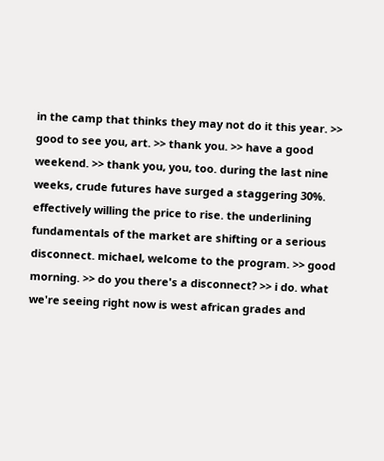in the camp that thinks they may not do it this year. >> good to see you, art. >> thank you. >> have a good weekend. >> thank you, you, too. during the last nine weeks, crude futures have surged a staggering 30%. effectively willing the price to rise. the underlining fundamentals of the market are shifting or a serious disconnect. michael, welcome to the program. >> good morning. >> do you there's a disconnect? >> i do. what we're seeing right now is west african grades and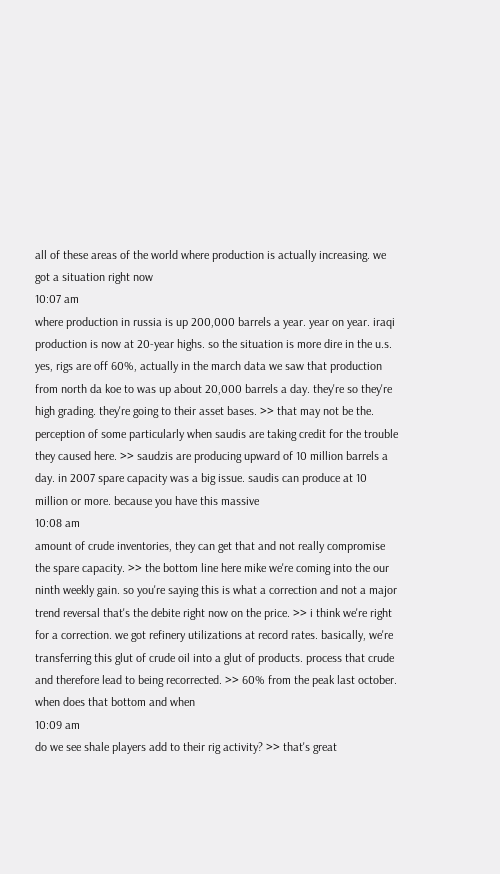all of these areas of the world where production is actually increasing. we got a situation right now
10:07 am
where production in russia is up 200,000 barrels a year. year on year. iraqi production is now at 20-year highs. so the situation is more dire in the u.s. yes, rigs are off 60%, actually in the march data we saw that production from north da koe to was up about 20,000 barrels a day. they're so they're high grading. they're going to their asset bases. >> that may not be the. perception of some particularly when saudis are taking credit for the trouble they caused here. >> saudzis are producing upward of 10 million barrels a day. in 2007 spare capacity was a big issue. saudis can produce at 10 million or more. because you have this massive
10:08 am
amount of crude inventories, they can get that and not really compromise the spare capacity. >> the bottom line here mike we're coming into the our ninth weekly gain. so you're saying this is what a correction and not a major trend reversal that's the debite right now on the price. >> i think we're right for a correction. we got refinery utilizations at record rates. basically, we're transferring this glut of crude oil into a glut of products. process that crude and therefore lead to being recorrected. >> 60% from the peak last october. when does that bottom and when
10:09 am
do we see shale players add to their rig activity? >> that's great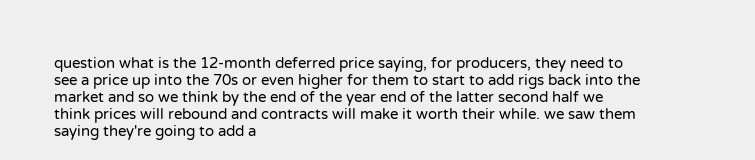question what is the 12-month deferred price saying, for producers, they need to see a price up into the 70s or even higher for them to start to add rigs back into the market and so we think by the end of the year end of the latter second half we think prices will rebound and contracts will make it worth their while. we saw them saying they're going to add a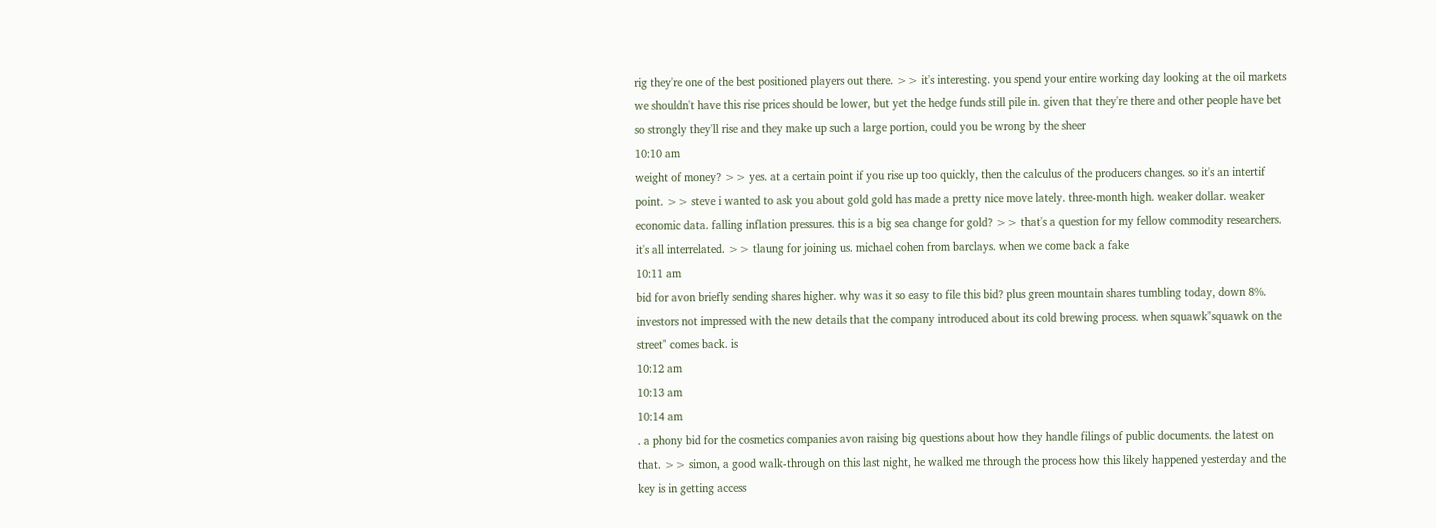rig they're one of the best positioned players out there. >> it's interesting. you spend your entire working day looking at the oil markets we shouldn't have this rise prices should be lower, but yet the hedge funds still pile in. given that they're there and other people have bet so strongly they'll rise and they make up such a large portion, could you be wrong by the sheer
10:10 am
weight of money? >> yes. at a certain point if you rise up too quickly, then the calculus of the producers changes. so it's an intertif point. >> steve i wanted to ask you about gold gold has made a pretty nice move lately. three-month high. weaker dollar. weaker economic data. falling inflation pressures. this is a big sea change for gold? >> that's a question for my fellow commodity researchers. it's all interrelated. >> tlaung for joining us. michael cohen from barclays. when we come back a fake
10:11 am
bid for avon briefly sending shares higher. why was it so easy to file this bid? plus green mountain shares tumbling today, down 8%. investors not impressed with the new details that the company introduced about its cold brewing process. when squawk"squawk on the street" comes back. is
10:12 am
10:13 am
10:14 am
. a phony bid for the cosmetics companies avon raising big questions about how they handle filings of public documents. the latest on that. >> simon, a good walk-through on this last night, he walked me through the process how this likely happened yesterday and the key is in getting access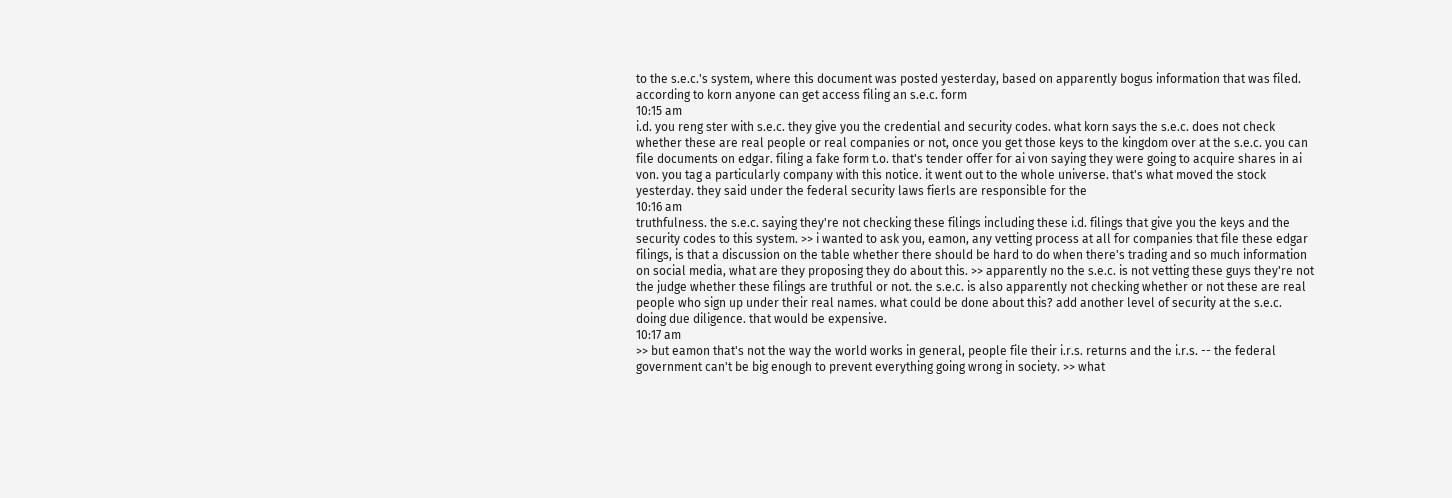to the s.e.c.'s system, where this document was posted yesterday, based on apparently bogus information that was filed. according to korn anyone can get access filing an s.e.c. form
10:15 am
i.d. you reng ster with s.e.c. they give you the credential and security codes. what korn says the s.e.c. does not check whether these are real people or real companies or not, once you get those keys to the kingdom over at the s.e.c. you can file documents on edgar. filing a fake form t.o. that's tender offer for ai von saying they were going to acquire shares in ai von. you tag a particularly company with this notice. it went out to the whole universe. that's what moved the stock yesterday. they said under the federal security laws fierls are responsible for the
10:16 am
truthfulness. the s.e.c. saying they're not checking these filings including these i.d. filings that give you the keys and the security codes to this system. >> i wanted to ask you, eamon, any vetting process at all for companies that file these edgar filings, is that a discussion on the table whether there should be hard to do when there's trading and so much information on social media, what are they proposing they do about this. >> apparently no the s.e.c. is not vetting these guys they're not the judge whether these filings are truthful or not. the s.e.c. is also apparently not checking whether or not these are real people who sign up under their real names. what could be done about this? add another level of security at the s.e.c. doing due diligence. that would be expensive.
10:17 am
>> but eamon that's not the way the world works in general, people file their i.r.s. returns and the i.r.s. -- the federal government can't be big enough to prevent everything going wrong in society. >> what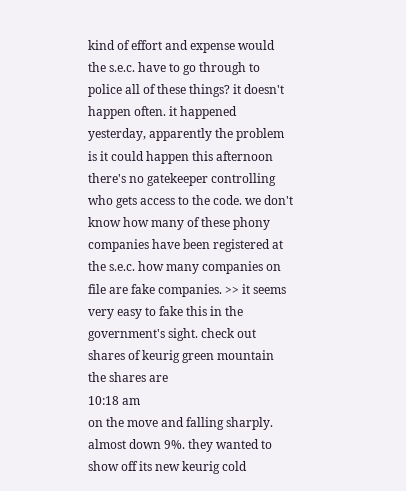kind of effort and expense would the s.e.c. have to go through to police all of these things? it doesn't happen often. it happened yesterday, apparently the problem is it could happen this afternoon there's no gatekeeper controlling who gets access to the code. we don't know how many of these phony companies have been registered at the s.e.c. how many companies on file are fake companies. >> it seems very easy to fake this in the government's sight. check out shares of keurig green mountain the shares are
10:18 am
on the move and falling sharply. almost down 9%. they wanted to show off its new keurig cold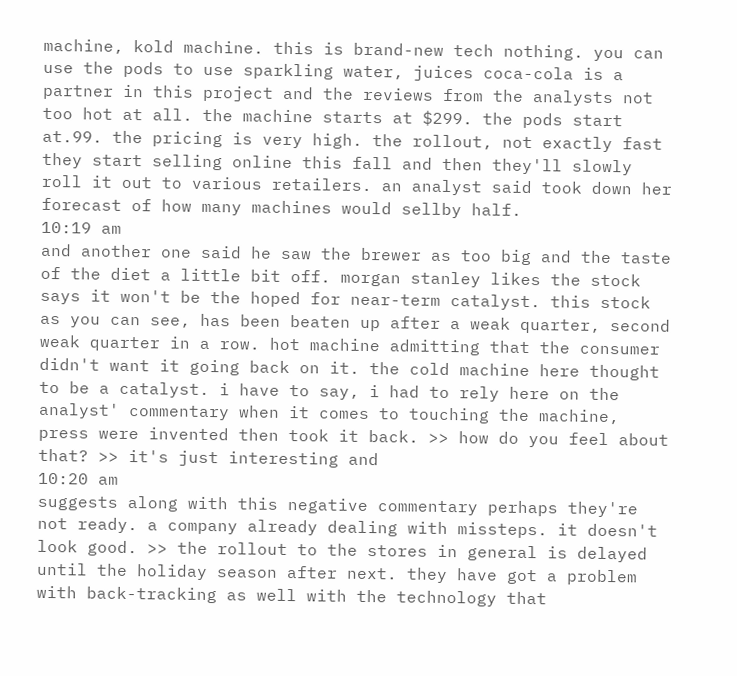machine, kold machine. this is brand-new tech nothing. you can use the pods to use sparkling water, juices coca-cola is a partner in this project and the reviews from the analysts not too hot at all. the machine starts at $299. the pods start at.99. the pricing is very high. the rollout, not exactly fast they start selling online this fall and then they'll slowly roll it out to various retailers. an analyst said took down her forecast of how many machines would sellby half.
10:19 am
and another one said he saw the brewer as too big and the taste of the diet a little bit off. morgan stanley likes the stock says it won't be the hoped for near-term catalyst. this stock as you can see, has been beaten up after a weak quarter, second weak quarter in a row. hot machine admitting that the consumer didn't want it going back on it. the cold machine here thought to be a catalyst. i have to say, i had to rely here on the analyst' commentary when it comes to touching the machine, press were invented then took it back. >> how do you feel about that? >> it's just interesting and
10:20 am
suggests along with this negative commentary perhaps they're not ready. a company already dealing with missteps. it doesn't look good. >> the rollout to the stores in general is delayed until the holiday season after next. they have got a problem with back-tracking as well with the technology that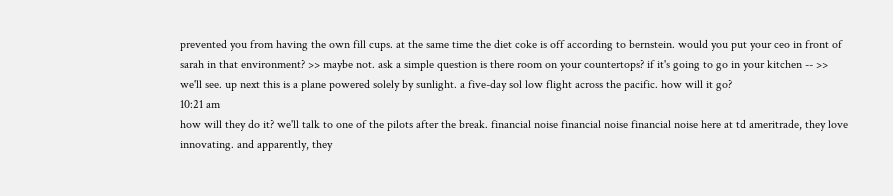prevented you from having the own fill cups. at the same time the diet coke is off according to bernstein. would you put your ceo in front of sarah in that environment? >> maybe not. ask a simple question is there room on your countertops? if it's going to go in your kitchen -- >> we'll see. up next this is a plane powered solely by sunlight. a five-day sol low flight across the pacific. how will it go?
10:21 am
how will they do it? we'll talk to one of the pilots after the break. financial noise financial noise financial noise here at td ameritrade, they love innovating. and apparently, they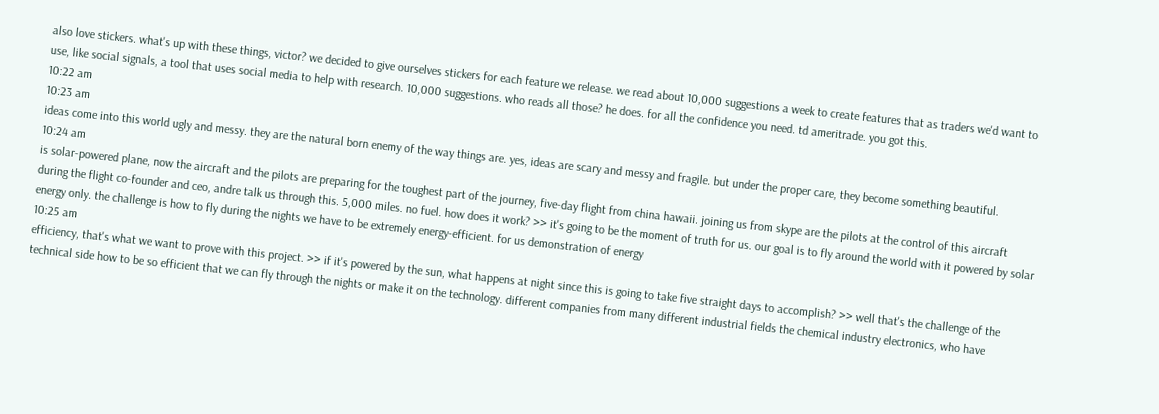also love stickers. what's up with these things, victor? we decided to give ourselves stickers for each feature we release. we read about 10,000 suggestions a week to create features that as traders we'd want to use, like social signals, a tool that uses social media to help with research. 10,000 suggestions. who reads all those? he does. for all the confidence you need. td ameritrade. you got this.
10:22 am
10:23 am
ideas come into this world ugly and messy. they are the natural born enemy of the way things are. yes, ideas are scary and messy and fragile. but under the proper care, they become something beautiful.
10:24 am
is solar-powered plane, now the aircraft and the pilots are preparing for the toughest part of the journey, five-day flight from china hawaii. joining us from skype are the pilots at the control of this aircraft during the flight co-founder and ceo, andre talk us through this. 5,000 miles. no fuel. how does it work? >> it's going to be the moment of truth for us. our goal is to fly around the world with it powered by solar energy only. the challenge is how to fly during the nights we have to be extremely energy-efficient. for us demonstration of energy
10:25 am
efficiency, that's what we want to prove with this project. >> if it's powered by the sun, what happens at night since this is going to take five straight days to accomplish? >> well that's the challenge of the technical side how to be so efficient that we can fly through the nights or make it on the technology. different companies from many different industrial fields the chemical industry electronics, who have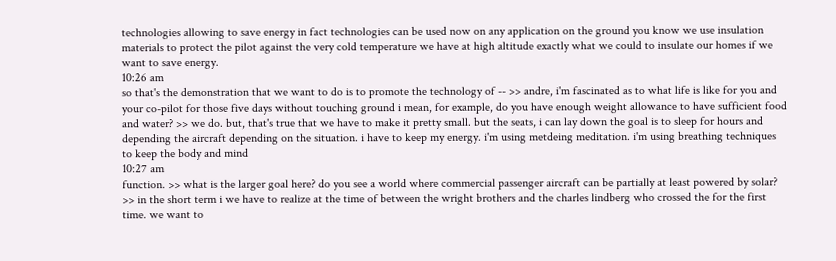technologies allowing to save energy in fact technologies can be used now on any application on the ground you know we use insulation materials to protect the pilot against the very cold temperature we have at high altitude exactly what we could to insulate our homes if we want to save energy.
10:26 am
so that's the demonstration that we want to do is to promote the technology of -- >> andre, i'm fascinated as to what life is like for you and your co-pilot for those five days without touching ground i mean, for example, do you have enough weight allowance to have sufficient food and water? >> we do. but, that's true that we have to make it pretty small. but the seats, i can lay down the goal is to sleep for hours and depending the aircraft depending on the situation. i have to keep my energy. i'm using metdeing meditation. i'm using breathing techniques to keep the body and mind
10:27 am
function. >> what is the larger goal here? do you see a world where commercial passenger aircraft can be partially at least powered by solar? >> in the short term i we have to realize at the time of between the wright brothers and the charles lindberg who crossed the for the first time. we want to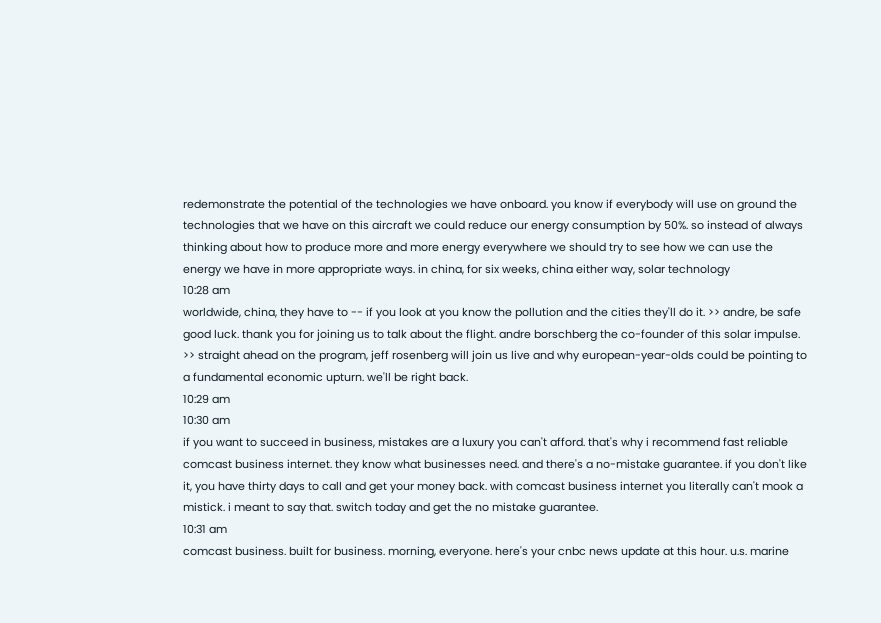redemonstrate the potential of the technologies we have onboard. you know if everybody will use on ground the technologies that we have on this aircraft we could reduce our energy consumption by 50%. so instead of always thinking about how to produce more and more energy everywhere we should try to see how we can use the energy we have in more appropriate ways. in china, for six weeks, china either way, solar technology
10:28 am
worldwide, china, they have to -- if you look at you know the pollution and the cities they'll do it. >> andre, be safe good luck. thank you for joining us to talk about the flight. andre borschberg the co-founder of this solar impulse. >> straight ahead on the program, jeff rosenberg will join us live and why european-year-olds could be pointing to a fundamental economic upturn. we'll be right back.
10:29 am
10:30 am
if you want to succeed in business, mistakes are a luxury you can't afford. that's why i recommend fast reliable comcast business internet. they know what businesses need. and there's a no-mistake guarantee. if you don't like it, you have thirty days to call and get your money back. with comcast business internet you literally can't mook a mistick. i meant to say that. switch today and get the no mistake guarantee.
10:31 am
comcast business. built for business. morning, everyone. here's your cnbc news update at this hour. u.s. marine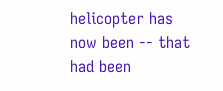helicopter has now been -- that had been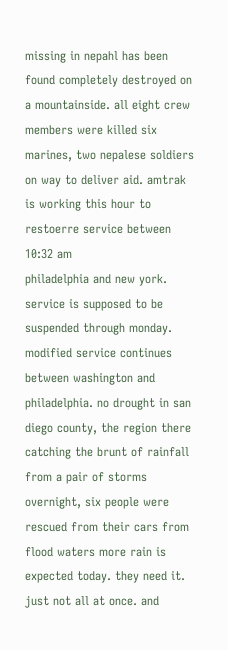missing in nepahl has been found completely destroyed on a mountainside. all eight crew members were killed six marines, two nepalese soldiers on way to deliver aid. amtrak is working this hour to restoerre service between
10:32 am
philadelphia and new york. service is supposed to be suspended through monday. modified service continues between washington and philadelphia. no drought in san diego county, the region there catching the brunt of rainfall from a pair of storms overnight, six people were rescued from their cars from flood waters more rain is expected today. they need it. just not all at once. and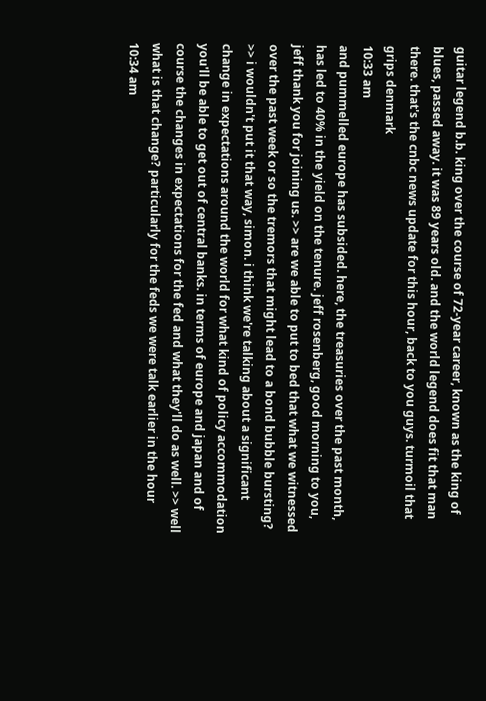guitar legend b.b. king over the course of 72-year career, known as the king of blues, passed away. it was 89 years old. and the world legend does fit that man there. that's the cnbc news update for this hour, back to you guys. turmoil that grips denmark
10:33 am
and pummelled europe has subsided. here, the treasuries over the past month, has led to 40% in the yield on the tenure. jeff rosenberg, good morning to you, jeff thank you for joining us. >> are we able to put to bed that what we witnessed over the past week or so the tremors that might lead to a bond bubble bursting? >> i wouldn't put it that way, simon. i think we're talking about a significant change in expectations around the world for what kind of policy accommodation you'll be able to get out of central banks. in terms of europe and japan and of course the changes in expectations for the fed and what they'll do as well. >> well what is that change? particularly for the feds we were talk earlier in the hour
10:34 am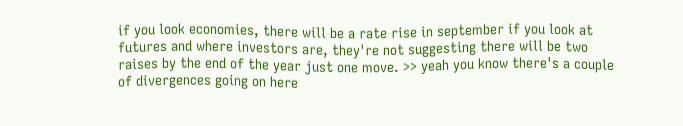if you look economies, there will be a rate rise in september if you look at futures and where investors are, they're not suggesting there will be two raises by the end of the year just one move. >> yeah you know there's a couple of divergences going on here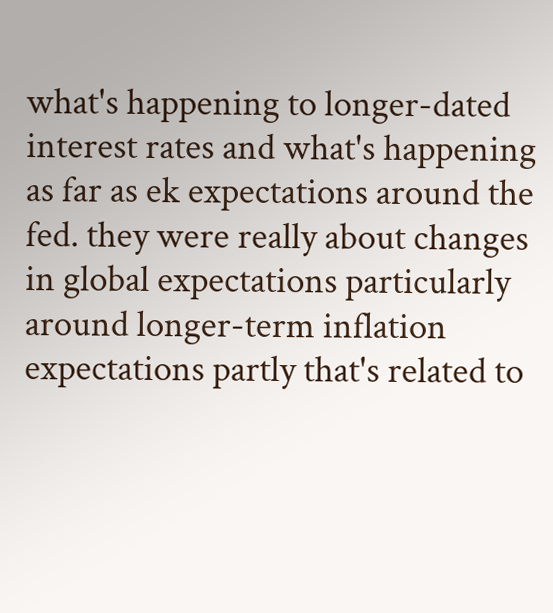what's happening to longer-dated interest rates and what's happening as far as ek expectations around the fed. they were really about changes in global expectations particularly around longer-term inflation expectations partly that's related to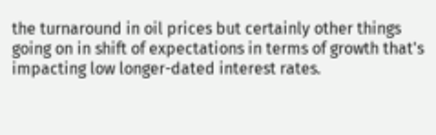the turnaround in oil prices but certainly other things going on in shift of expectations in terms of growth that's impacting low longer-dated interest rates.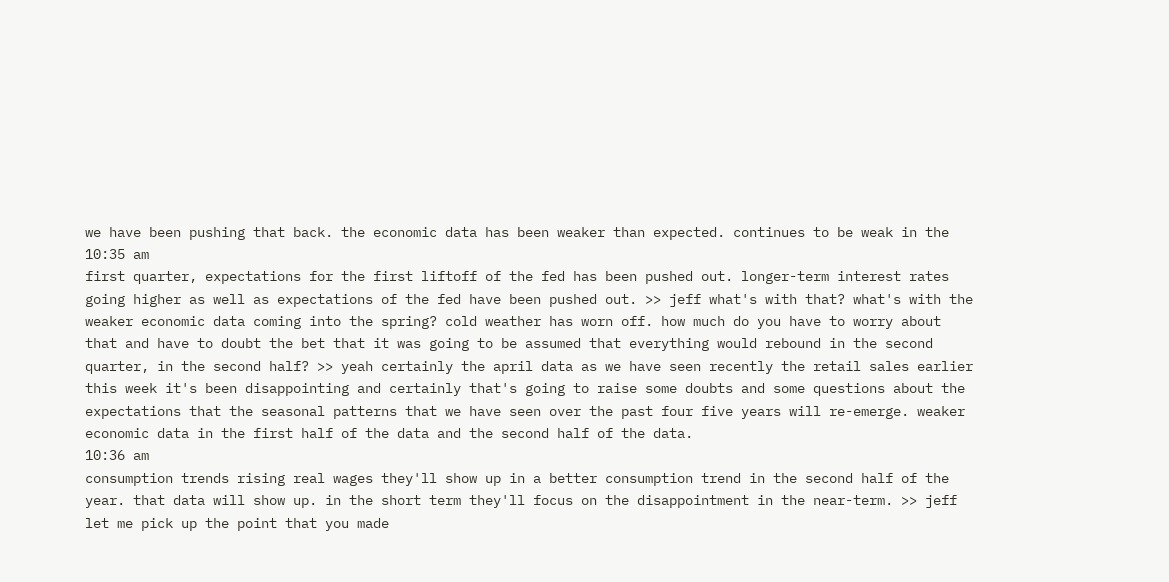we have been pushing that back. the economic data has been weaker than expected. continues to be weak in the
10:35 am
first quarter, expectations for the first liftoff of the fed has been pushed out. longer-term interest rates going higher as well as expectations of the fed have been pushed out. >> jeff what's with that? what's with the weaker economic data coming into the spring? cold weather has worn off. how much do you have to worry about that and have to doubt the bet that it was going to be assumed that everything would rebound in the second quarter, in the second half? >> yeah certainly the april data as we have seen recently the retail sales earlier this week it's been disappointing and certainly that's going to raise some doubts and some questions about the expectations that the seasonal patterns that we have seen over the past four five years will re-emerge. weaker economic data in the first half of the data and the second half of the data.
10:36 am
consumption trends rising real wages they'll show up in a better consumption trend in the second half of the year. that data will show up. in the short term they'll focus on the disappointment in the near-term. >> jeff let me pick up the point that you made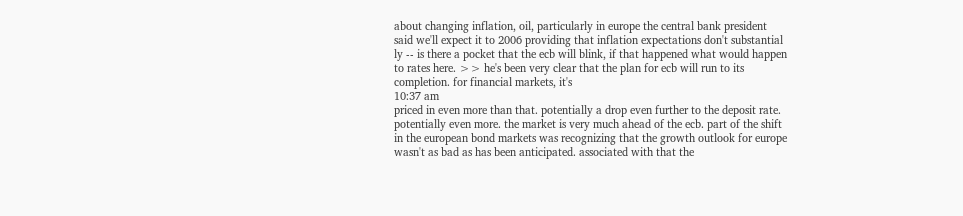about changing inflation, oil, particularly in europe the central bank president said we'll expect it to 2006 providing that inflation expectations don't substantial ly -- is there a pocket that the ecb will blink, if that happened what would happen to rates here. >> he's been very clear that the plan for ecb will run to its completion. for financial markets, it's
10:37 am
priced in even more than that. potentially a drop even further to the deposit rate. potentially even more. the market is very much ahead of the ecb. part of the shift in the european bond markets was recognizing that the growth outlook for europe wasn't as bad as has been anticipated. associated with that the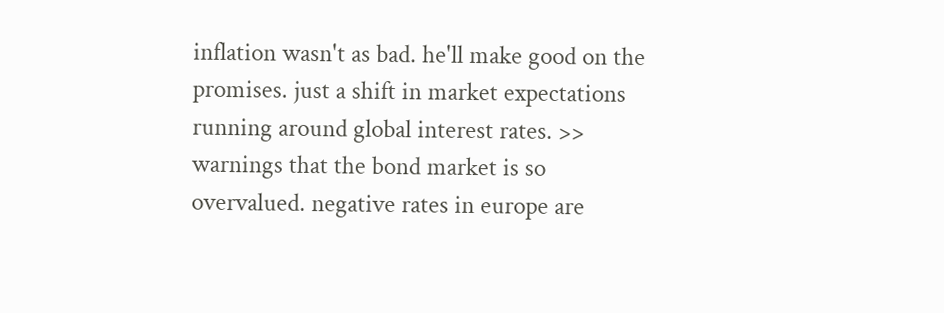inflation wasn't as bad. he'll make good on the promises. just a shift in market expectations running around global interest rates. >> warnings that the bond market is so overvalued. negative rates in europe are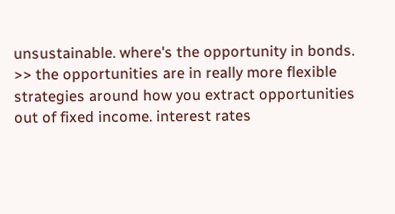unsustainable. where's the opportunity in bonds. >> the opportunities are in really more flexible strategies around how you extract opportunities out of fixed income. interest rates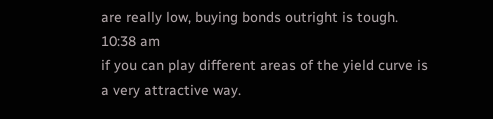are really low, buying bonds outright is tough.
10:38 am
if you can play different areas of the yield curve is a very attractive way.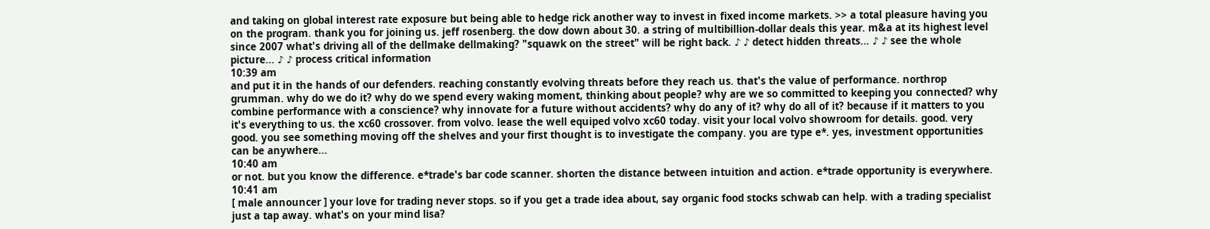and taking on global interest rate exposure but being able to hedge rick another way to invest in fixed income markets. >> a total pleasure having you on the program. thank you for joining us. jeff rosenberg. the dow down about 30. a string of multibillion-dollar deals this year. m&a at its highest level since 2007 what's driving all of the dellmake dellmaking? "squawk on the street" will be right back. ♪ ♪ detect hidden threats... ♪ ♪ see the whole picture... ♪ ♪ process critical information
10:39 am
and put it in the hands of our defenders. reaching constantly evolving threats before they reach us. that's the value of performance. northrop grumman. why do we do it? why do we spend every waking moment, thinking about people? why are we so committed to keeping you connected? why combine performance with a conscience? why innovate for a future without accidents? why do any of it? why do all of it? because if it matters to you it's everything to us. the xc60 crossover. from volvo. lease the well equiped volvo xc60 today. visit your local volvo showroom for details. good. very good. you see something moving off the shelves and your first thought is to investigate the company. you are type e*. yes, investment opportunities can be anywhere...
10:40 am
or not. but you know the difference. e*trade's bar code scanner. shorten the distance between intuition and action. e*trade opportunity is everywhere.
10:41 am
[ male announcer ] your love for trading never stops. so if you get a trade idea about, say organic food stocks schwab can help. with a trading specialist just a tap away. what's on your mind lisa?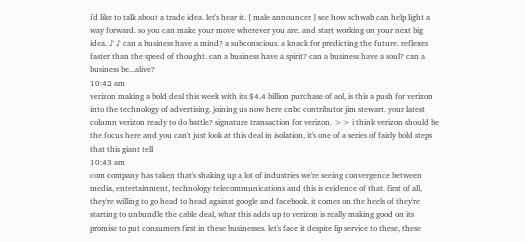i'd like to talk about a trade idea. let's hear it. [ male announcer ] see how schwab can help light a way forward. so you can make your move wherever you are. and start working on your next big idea. ♪ ♪ can a business have a mind? a subconscious. a knack for predicting the future. reflexes faster than the speed of thought. can a business have a spirit? can a business have a soul? can a business be...alive?
10:42 am
verizon making a bold deal this week with its $4.4 billion purchase of aol, is this a push for verizon into the technology of advertising. joining us now here cnbc contributor jim stewart. your latest column verizon ready to do battle? signature transaction for verizon. >> i think verizon should be the focus here and you can't just look at this deal in isolation, it's one of a series of fairly bold steps that this giant tell
10:43 am
com company has taken that's shaking up a lot of industries we're seeing convergence between media, entertainment, technology telecommunications and this is evidence of that. first of all, they're willing to go head to head against google and facebook. it comes on the heels of they're starting to unbundle the cable deal, what this adds up to verizon is really making good on its promise to put consumers first in these businesses. let's face it despite lip service to these, these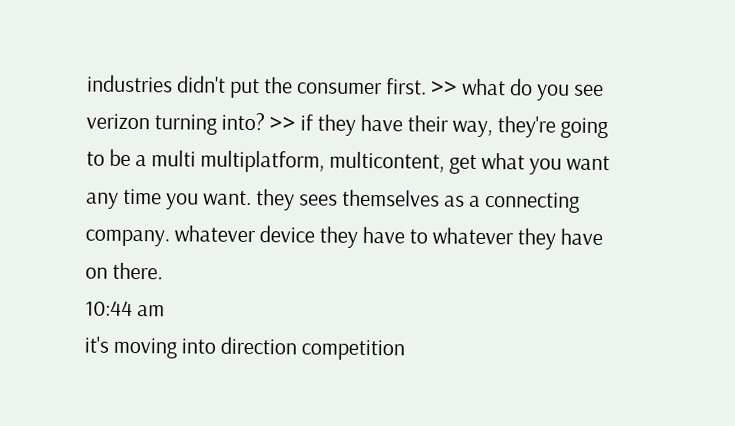industries didn't put the consumer first. >> what do you see verizon turning into? >> if they have their way, they're going to be a multi multiplatform, multicontent, get what you want any time you want. they sees themselves as a connecting company. whatever device they have to whatever they have on there.
10:44 am
it's moving into direction competition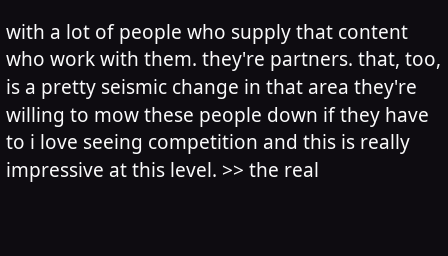with a lot of people who supply that content who work with them. they're partners. that, too, is a pretty seismic change in that area they're willing to mow these people down if they have to i love seeing competition and this is really impressive at this level. >> the real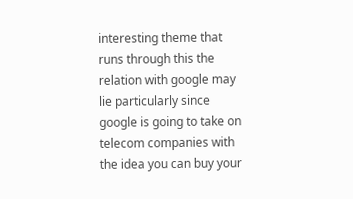interesting theme that runs through this the relation with google may lie particularly since google is going to take on telecom companies with the idea you can buy your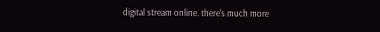digital stream online. there's much more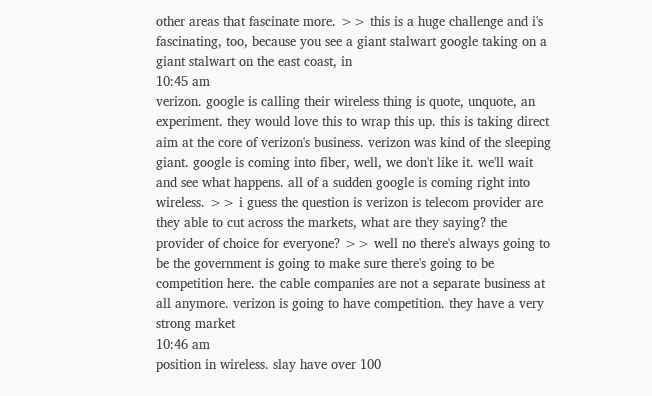other areas that fascinate more. >> this is a huge challenge and i's fascinating, too, because you see a giant stalwart google taking on a giant stalwart on the east coast, in
10:45 am
verizon. google is calling their wireless thing is quote, unquote, an experiment. they would love this to wrap this up. this is taking direct aim at the core of verizon's business. verizon was kind of the sleeping giant. google is coming into fiber, well, we don't like it. we'll wait and see what happens. all of a sudden google is coming right into wireless. >> i guess the question is verizon is telecom provider are they able to cut across the markets, what are they saying? the provider of choice for everyone? >> well no there's always going to be the government is going to make sure there's going to be competition here. the cable companies are not a separate business at all anymore. verizon is going to have competition. they have a very strong market
10:46 am
position in wireless. slay have over 100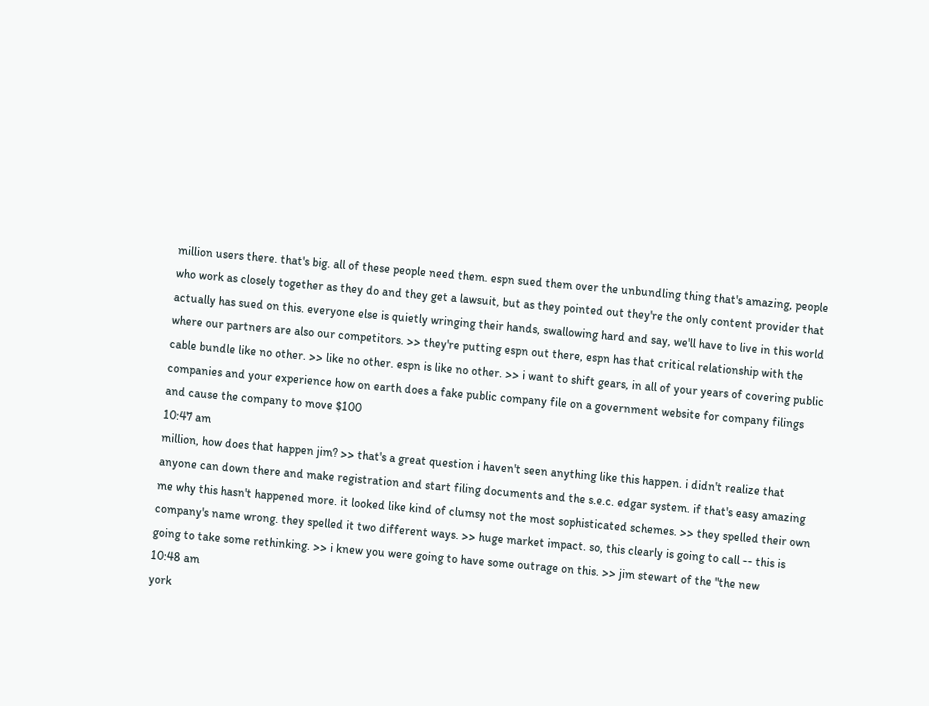million users there. that's big. all of these people need them. espn sued them over the unbundling thing that's amazing, people who work as closely together as they do and they get a lawsuit, but as they pointed out they're the only content provider that actually has sued on this. everyone else is quietly wringing their hands, swallowing hard and say, we'll have to live in this world where our partners are also our competitors. >> they're putting espn out there, espn has that critical relationship with the cable bundle like no other. >> like no other. espn is like no other. >> i want to shift gears, in all of your years of covering public companies and your experience how on earth does a fake public company file on a government website for company filings and cause the company to move $100
10:47 am
million, how does that happen jim? >> that's a great question i haven't seen anything like this happen. i didn't realize that anyone can down there and make registration and start filing documents and the s.e.c. edgar system. if that's easy amazing me why this hasn't happened more. it looked like kind of clumsy not the most sophisticated schemes. >> they spelled their own company's name wrong. they spelled it two different ways. >> huge market impact. so, this clearly is going to call -- this is going to take some rethinking. >> i knew you were going to have some outrage on this. >> jim stewart of the "the new
10:48 am
york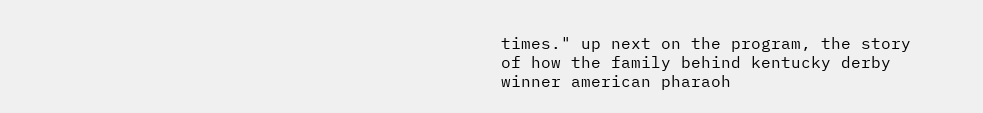times." up next on the program, the story of how the family behind kentucky derby winner american pharaoh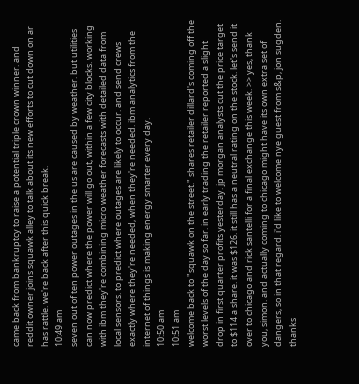came back from bankruptcy to raise a potential triple crown winner. and reddit owner joins squawk alley to talk about its new efforts to cut down on ar has rattle. we're back after this quick break.
10:49 am
seven out of ten power outages in the us are caused by weather. but utilities can now predict where the power will go out, within a few city blocks. working with ibm they're combining micro weather forecasts with detailed data from local sensors. to predict where outages are likely to occur. and send crews exactly where they're needed, when they're needed. ibm analytics from the internet of things is making energy smarter every day.
10:50 am
10:51 am
welcome back to "squawk on the street." shares retailer dillard's coming off the worst levels of the day so far. in early trading the retailer reported a slight drop in first quarter profits yesterday. jp morgan analysts cut the price target to $114 a share. it was $126. it still has a neutral rating on the stock. let's send it over to chicago and rick santelli for a final exchange this week. >> yes, thank you, simon. and actually coming to chicago might have its own extra set of dangers, so in that regard. i'd like to welcome nye guest from s&p, jon sugden. thanks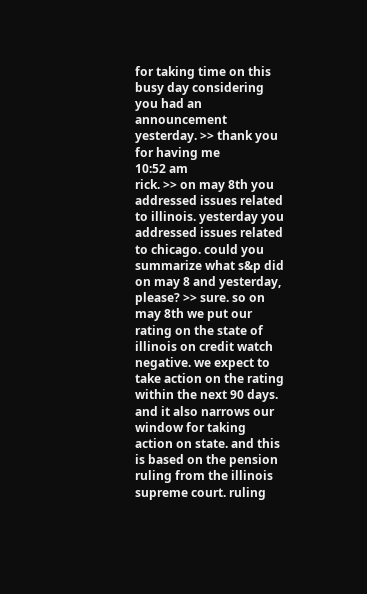for taking time on this busy day considering you had an announcement yesterday. >> thank you for having me
10:52 am
rick. >> on may 8th you addressed issues related to illinois. yesterday you addressed issues related to chicago. could you summarize what s&p did on may 8 and yesterday, please? >> sure. so on may 8th we put our rating on the state of illinois on credit watch negative. we expect to take action on the rating within the next 90 days. and it also narrows our window for taking action on state. and this is based on the pension ruling from the illinois supreme court. ruling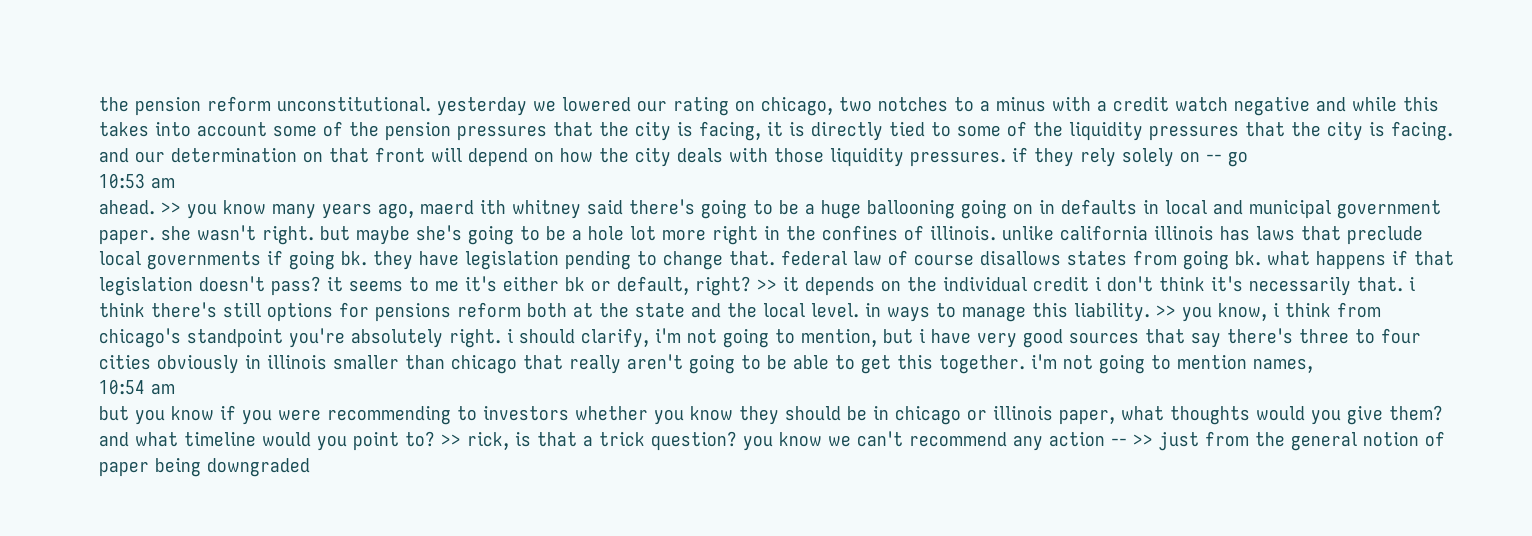the pension reform unconstitutional. yesterday we lowered our rating on chicago, two notches to a minus with a credit watch negative and while this takes into account some of the pension pressures that the city is facing, it is directly tied to some of the liquidity pressures that the city is facing. and our determination on that front will depend on how the city deals with those liquidity pressures. if they rely solely on -- go
10:53 am
ahead. >> you know many years ago, maerd ith whitney said there's going to be a huge ballooning going on in defaults in local and municipal government paper. she wasn't right. but maybe she's going to be a hole lot more right in the confines of illinois. unlike california illinois has laws that preclude local governments if going bk. they have legislation pending to change that. federal law of course disallows states from going bk. what happens if that legislation doesn't pass? it seems to me it's either bk or default, right? >> it depends on the individual credit i don't think it's necessarily that. i think there's still options for pensions reform both at the state and the local level. in ways to manage this liability. >> you know, i think from chicago's standpoint you're absolutely right. i should clarify, i'm not going to mention, but i have very good sources that say there's three to four cities obviously in illinois smaller than chicago that really aren't going to be able to get this together. i'm not going to mention names,
10:54 am
but you know if you were recommending to investors whether you know they should be in chicago or illinois paper, what thoughts would you give them? and what timeline would you point to? >> rick, is that a trick question? you know we can't recommend any action -- >> just from the general notion of paper being downgraded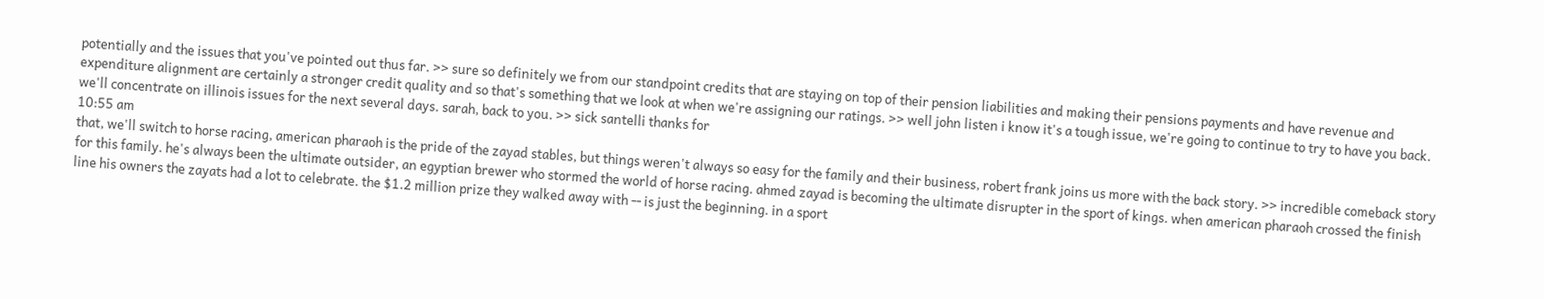potentially and the issues that you've pointed out thus far. >> sure so definitely we from our standpoint credits that are staying on top of their pension liabilities and making their pensions payments and have revenue and expenditure alignment are certainly a stronger credit quality and so that's something that we look at when we're assigning our ratings. >> well john listen i know it's a tough issue, we're going to continue to try to have you back. we'll concentrate on illinois issues for the next several days. sarah, back to you. >> sick santelli thanks for
10:55 am
that, we'll switch to horse racing, american pharaoh is the pride of the zayad stables, but things weren't always so easy for the family and their business, robert frank joins us more with the back story. >> incredible comeback story for this family. he's always been the ultimate outsider, an egyptian brewer who stormed the world of horse racing. ahmed zayad is becoming the ultimate disrupter in the sport of kings. when american pharaoh crossed the finish line his owners the zayats had a lot to celebrate. the $1.2 million prize they walked away with -- is just the beginning. in a sport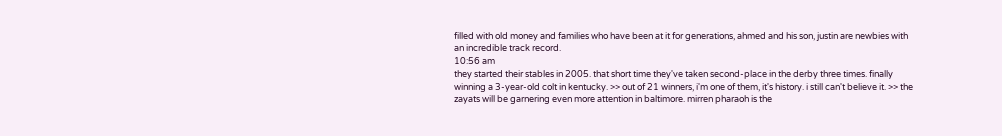filled with old money and families who have been at it for generations, ahmed and his son, justin are newbies with an incredible track record.
10:56 am
they started their stables in 2005. that short time they've taken second-place in the derby three times. finally winning a 3-year-old colt in kentucky. >> out of 21 winners, i'm one of them, it's history. i still can't believe it. >> the zayats will be garnering even more attention in baltimore. mirren pharaoh is the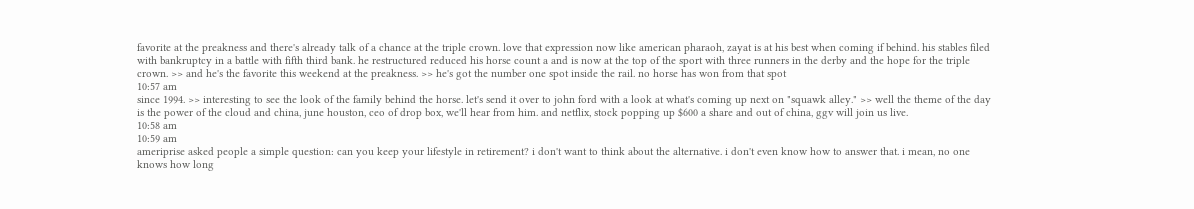favorite at the preakness and there's already talk of a chance at the triple crown. love that expression now like american pharaoh, zayat is at his best when coming if behind. his stables filed with bankruptcy in a battle with fifth third bank. he restructured reduced his horse count a and is now at the top of the sport with three runners in the derby and the hope for the triple crown. >> and he's the favorite this weekend at the preakness. >> he's got the number one spot inside the rail. no horse has won from that spot
10:57 am
since 1994. >> interesting to see the look of the family behind the horse. let's send it over to john ford with a look at what's coming up next on "squawk alley." >> well the theme of the day is the power of the cloud and china, june houston, ceo of drop box, we'll hear from him. and netflix, stock popping up $600 a share and out of china, ggv will join us live.
10:58 am
10:59 am
ameriprise asked people a simple question: can you keep your lifestyle in retirement? i don't want to think about the alternative. i don't even know how to answer that. i mean, no one knows how long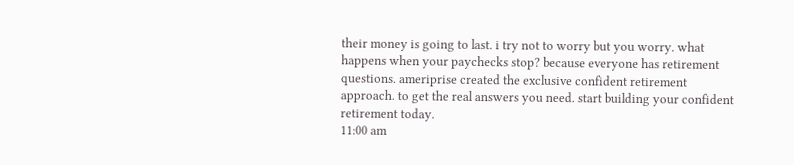their money is going to last. i try not to worry but you worry. what happens when your paychecks stop? because everyone has retirement questions. ameriprise created the exclusive confident retirement approach. to get the real answers you need. start building your confident retirement today.
11:00 am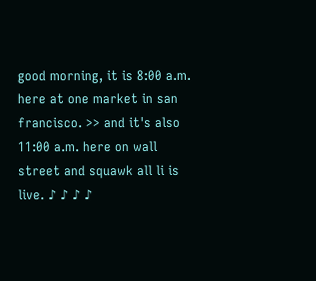good morning, it is 8:00 a.m. here at one market in san francisco. >> and it's also 11:00 a.m. here on wall street and squawk all li is live. ♪ ♪ ♪ ♪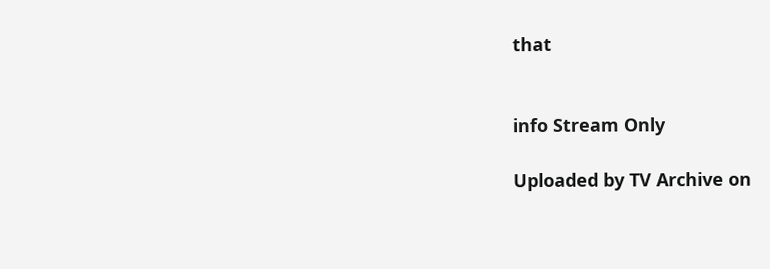that


info Stream Only

Uploaded by TV Archive on